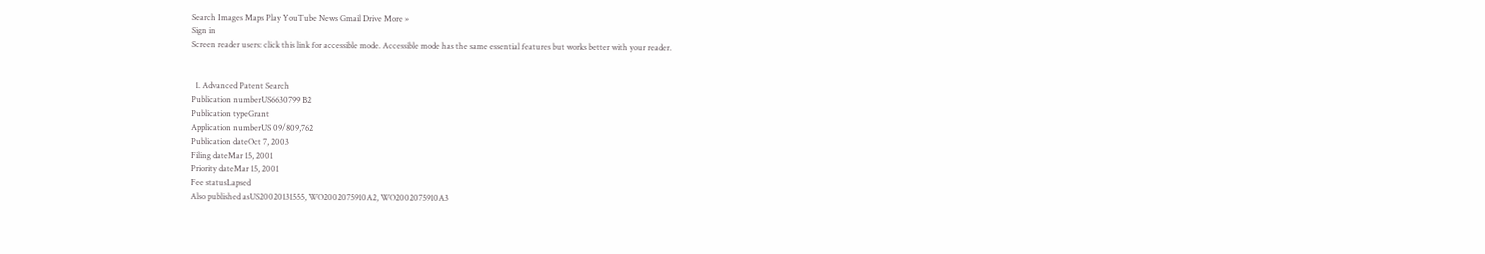Search Images Maps Play YouTube News Gmail Drive More »
Sign in
Screen reader users: click this link for accessible mode. Accessible mode has the same essential features but works better with your reader.


  1. Advanced Patent Search
Publication numberUS6630799 B2
Publication typeGrant
Application numberUS 09/809,762
Publication dateOct 7, 2003
Filing dateMar 15, 2001
Priority dateMar 15, 2001
Fee statusLapsed
Also published asUS20020131555, WO2002075910A2, WO2002075910A3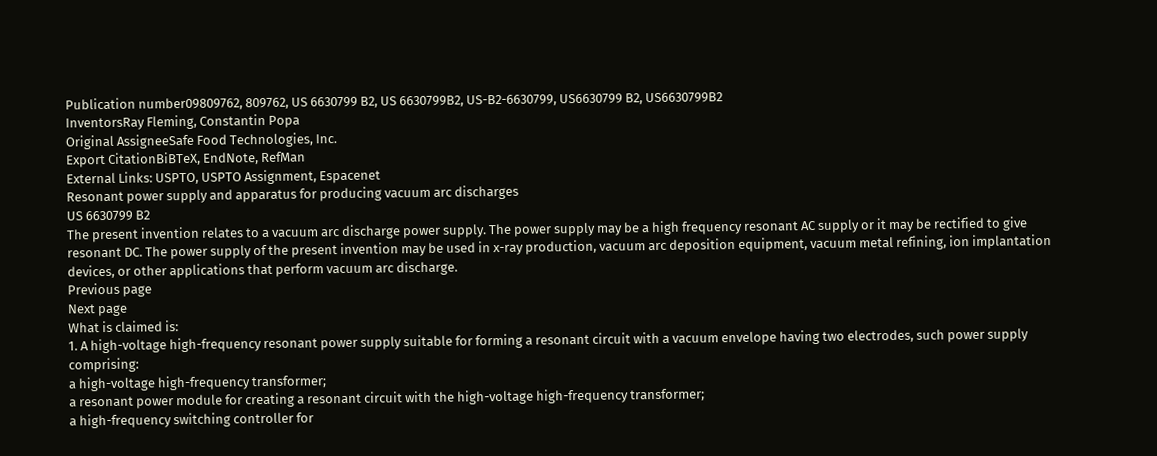Publication number09809762, 809762, US 6630799 B2, US 6630799B2, US-B2-6630799, US6630799 B2, US6630799B2
InventorsRay Fleming, Constantin Popa
Original AssigneeSafe Food Technologies, Inc.
Export CitationBiBTeX, EndNote, RefMan
External Links: USPTO, USPTO Assignment, Espacenet
Resonant power supply and apparatus for producing vacuum arc discharges
US 6630799 B2
The present invention relates to a vacuum arc discharge power supply. The power supply may be a high frequency resonant AC supply or it may be rectified to give resonant DC. The power supply of the present invention may be used in x-ray production, vacuum arc deposition equipment, vacuum metal refining, ion implantation devices, or other applications that perform vacuum arc discharge.
Previous page
Next page
What is claimed is:
1. A high-voltage high-frequency resonant power supply suitable for forming a resonant circuit with a vacuum envelope having two electrodes, such power supply comprising:
a high-voltage high-frequency transformer;
a resonant power module for creating a resonant circuit with the high-voltage high-frequency transformer;
a high-frequency switching controller for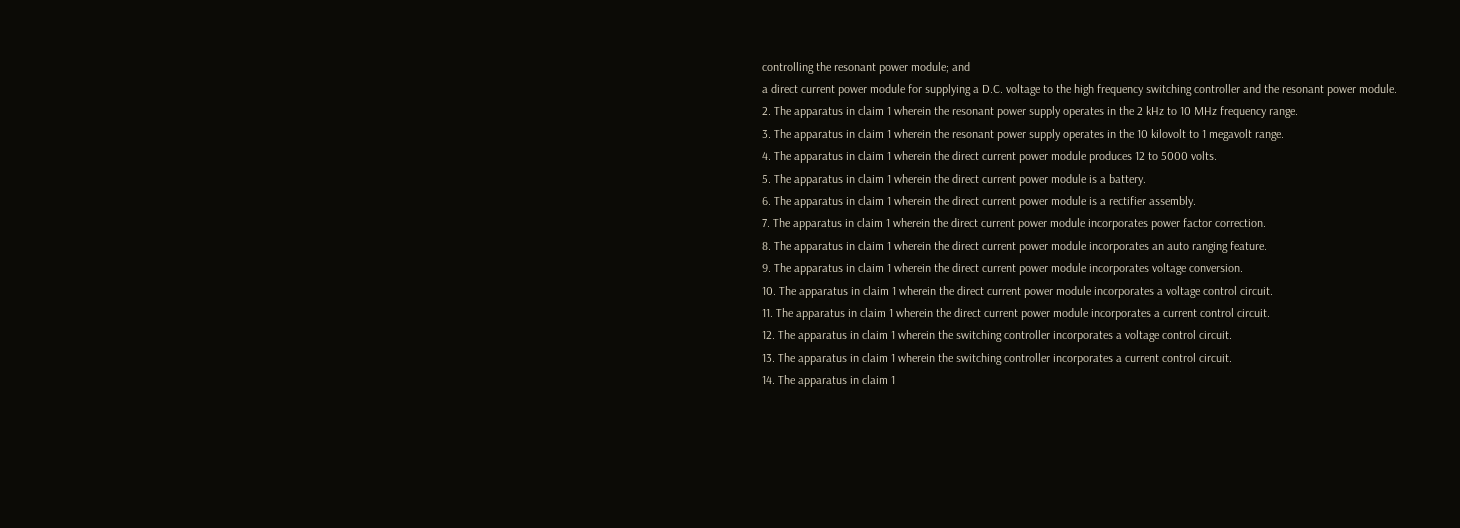controlling the resonant power module; and
a direct current power module for supplying a D.C. voltage to the high frequency switching controller and the resonant power module.
2. The apparatus in claim 1 wherein the resonant power supply operates in the 2 kHz to 10 MHz frequency range.
3. The apparatus in claim 1 wherein the resonant power supply operates in the 10 kilovolt to 1 megavolt range.
4. The apparatus in claim 1 wherein the direct current power module produces 12 to 5000 volts.
5. The apparatus in claim 1 wherein the direct current power module is a battery.
6. The apparatus in claim 1 wherein the direct current power module is a rectifier assembly.
7. The apparatus in claim 1 wherein the direct current power module incorporates power factor correction.
8. The apparatus in claim 1 wherein the direct current power module incorporates an auto ranging feature.
9. The apparatus in claim 1 wherein the direct current power module incorporates voltage conversion.
10. The apparatus in claim 1 wherein the direct current power module incorporates a voltage control circuit.
11. The apparatus in claim 1 wherein the direct current power module incorporates a current control circuit.
12. The apparatus in claim 1 wherein the switching controller incorporates a voltage control circuit.
13. The apparatus in claim 1 wherein the switching controller incorporates a current control circuit.
14. The apparatus in claim 1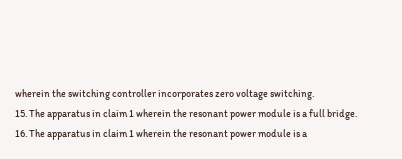wherein the switching controller incorporates zero voltage switching.
15. The apparatus in claim 1 wherein the resonant power module is a full bridge.
16. The apparatus in claim 1 wherein the resonant power module is a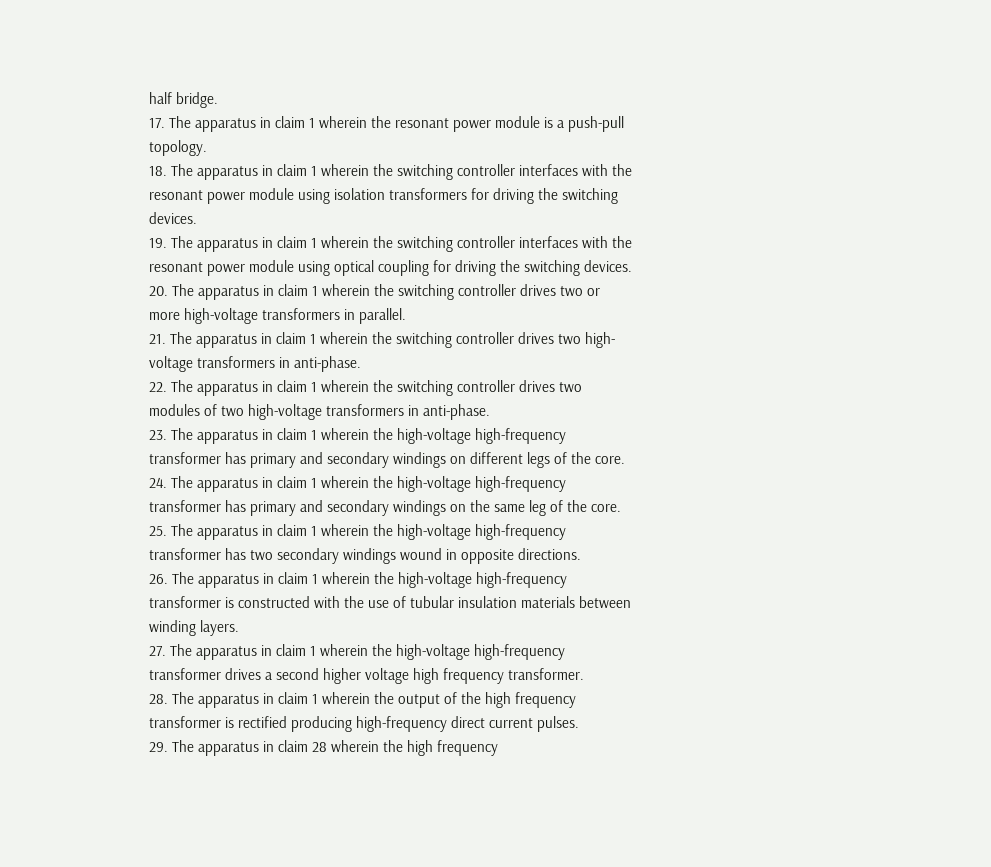half bridge.
17. The apparatus in claim 1 wherein the resonant power module is a push-pull topology.
18. The apparatus in claim 1 wherein the switching controller interfaces with the resonant power module using isolation transformers for driving the switching devices.
19. The apparatus in claim 1 wherein the switching controller interfaces with the resonant power module using optical coupling for driving the switching devices.
20. The apparatus in claim 1 wherein the switching controller drives two or more high-voltage transformers in parallel.
21. The apparatus in claim 1 wherein the switching controller drives two high-voltage transformers in anti-phase.
22. The apparatus in claim 1 wherein the switching controller drives two modules of two high-voltage transformers in anti-phase.
23. The apparatus in claim 1 wherein the high-voltage high-frequency transformer has primary and secondary windings on different legs of the core.
24. The apparatus in claim 1 wherein the high-voltage high-frequency transformer has primary and secondary windings on the same leg of the core.
25. The apparatus in claim 1 wherein the high-voltage high-frequency transformer has two secondary windings wound in opposite directions.
26. The apparatus in claim 1 wherein the high-voltage high-frequency transformer is constructed with the use of tubular insulation materials between winding layers.
27. The apparatus in claim 1 wherein the high-voltage high-frequency transformer drives a second higher voltage high frequency transformer.
28. The apparatus in claim 1 wherein the output of the high frequency transformer is rectified producing high-frequency direct current pulses.
29. The apparatus in claim 28 wherein the high frequency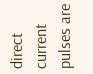direct current pulses are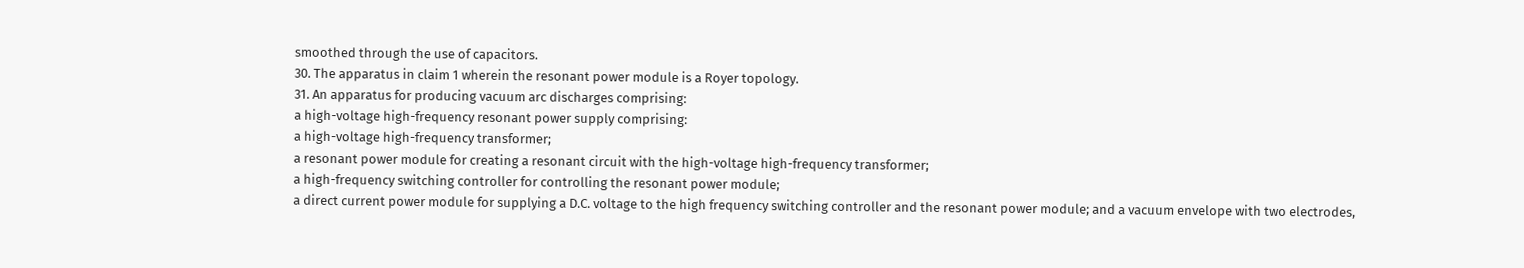smoothed through the use of capacitors.
30. The apparatus in claim 1 wherein the resonant power module is a Royer topology.
31. An apparatus for producing vacuum arc discharges comprising:
a high-voltage high-frequency resonant power supply comprising:
a high-voltage high-frequency transformer;
a resonant power module for creating a resonant circuit with the high-voltage high-frequency transformer;
a high-frequency switching controller for controlling the resonant power module;
a direct current power module for supplying a D.C. voltage to the high frequency switching controller and the resonant power module; and a vacuum envelope with two electrodes,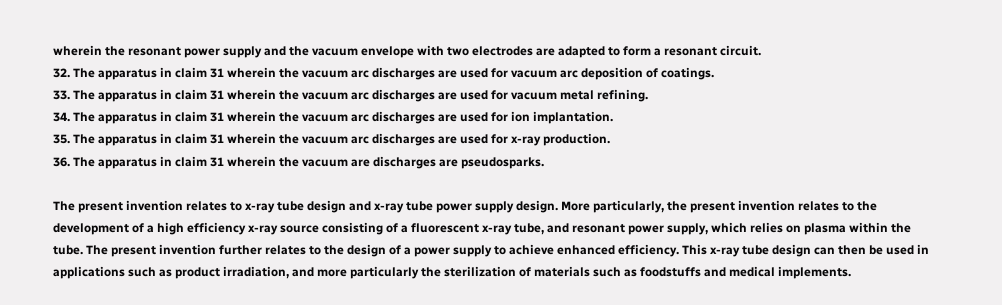wherein the resonant power supply and the vacuum envelope with two electrodes are adapted to form a resonant circuit.
32. The apparatus in claim 31 wherein the vacuum arc discharges are used for vacuum arc deposition of coatings.
33. The apparatus in claim 31 wherein the vacuum arc discharges are used for vacuum metal refining.
34. The apparatus in claim 31 wherein the vacuum arc discharges are used for ion implantation.
35. The apparatus in claim 31 wherein the vacuum arc discharges are used for x-ray production.
36. The apparatus in claim 31 wherein the vacuum are discharges are pseudosparks.

The present invention relates to x-ray tube design and x-ray tube power supply design. More particularly, the present invention relates to the development of a high efficiency x-ray source consisting of a fluorescent x-ray tube, and resonant power supply, which relies on plasma within the tube. The present invention further relates to the design of a power supply to achieve enhanced efficiency. This x-ray tube design can then be used in applications such as product irradiation, and more particularly the sterilization of materials such as foodstuffs and medical implements.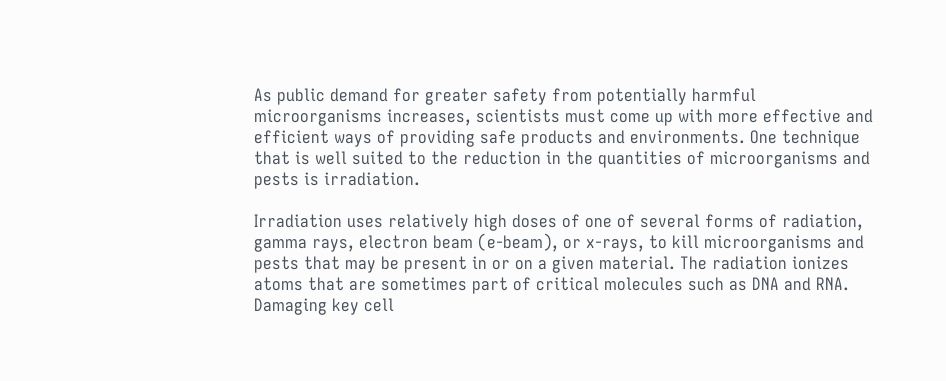As public demand for greater safety from potentially harmful microorganisms increases, scientists must come up with more effective and efficient ways of providing safe products and environments. One technique that is well suited to the reduction in the quantities of microorganisms and pests is irradiation.

Irradiation uses relatively high doses of one of several forms of radiation, gamma rays, electron beam (e-beam), or x-rays, to kill microorganisms and pests that may be present in or on a given material. The radiation ionizes atoms that are sometimes part of critical molecules such as DNA and RNA. Damaging key cell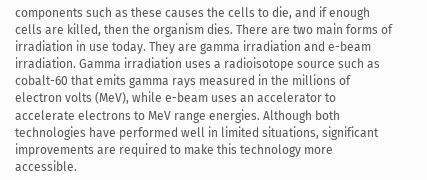components such as these causes the cells to die, and if enough cells are killed, then the organism dies. There are two main forms of irradiation in use today. They are gamma irradiation and e-beam irradiation. Gamma irradiation uses a radioisotope source such as cobalt-60 that emits gamma rays measured in the millions of electron volts (MeV), while e-beam uses an accelerator to accelerate electrons to MeV range energies. Although both technologies have performed well in limited situations, significant improvements are required to make this technology more accessible.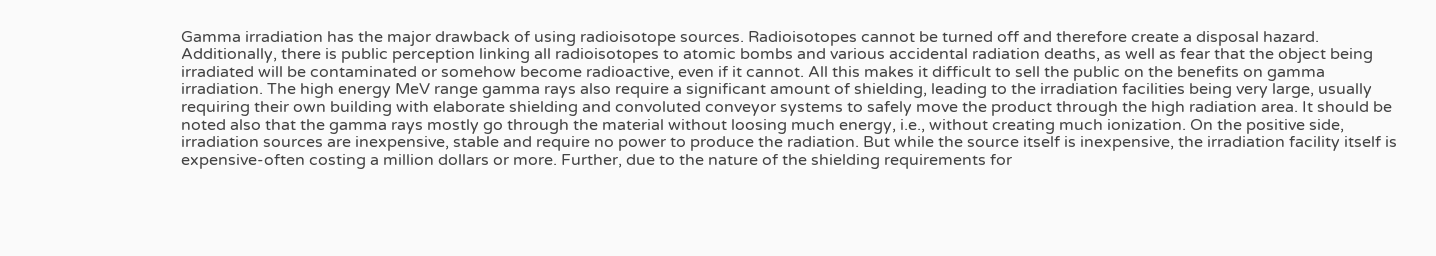Gamma irradiation has the major drawback of using radioisotope sources. Radioisotopes cannot be turned off and therefore create a disposal hazard. Additionally, there is public perception linking all radioisotopes to atomic bombs and various accidental radiation deaths, as well as fear that the object being irradiated will be contaminated or somehow become radioactive, even if it cannot. All this makes it difficult to sell the public on the benefits on gamma irradiation. The high energy MeV range gamma rays also require a significant amount of shielding, leading to the irradiation facilities being very large, usually requiring their own building with elaborate shielding and convoluted conveyor systems to safely move the product through the high radiation area. It should be noted also that the gamma rays mostly go through the material without loosing much energy, i.e., without creating much ionization. On the positive side, irradiation sources are inexpensive, stable and require no power to produce the radiation. But while the source itself is inexpensive, the irradiation facility itself is expensive-often costing a million dollars or more. Further, due to the nature of the shielding requirements for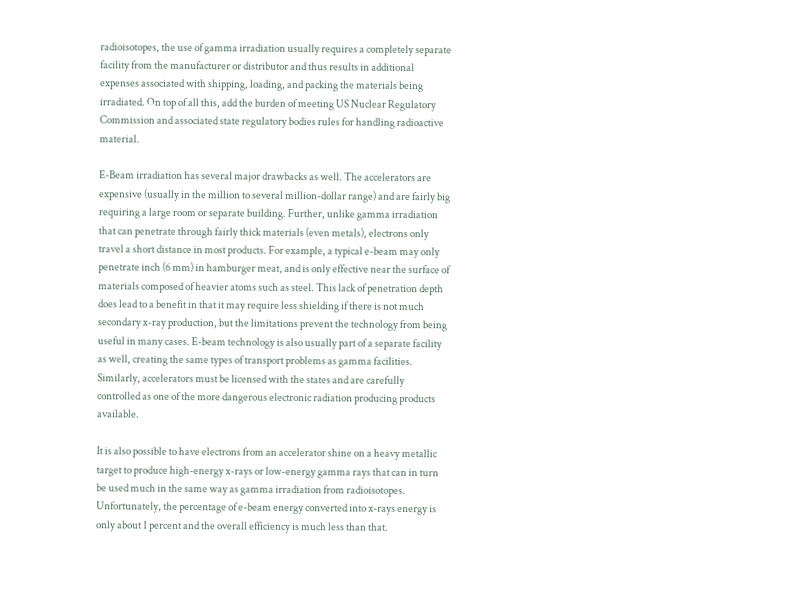radioisotopes, the use of gamma irradiation usually requires a completely separate facility from the manufacturer or distributor and thus results in additional expenses associated with shipping, loading, and packing the materials being irradiated. On top of all this, add the burden of meeting US Nuclear Regulatory Commission and associated state regulatory bodies rules for handling radioactive material.

E-Beam irradiation has several major drawbacks as well. The accelerators are expensive (usually in the million to several million-dollar range) and are fairly big requiring a large room or separate building. Further, unlike gamma irradiation that can penetrate through fairly thick materials (even metals), electrons only travel a short distance in most products. For example, a typical e-beam may only penetrate inch (6 mm) in hamburger meat, and is only effective near the surface of materials composed of heavier atoms such as steel. This lack of penetration depth does lead to a benefit in that it may require less shielding if there is not much secondary x-ray production, but the limitations prevent the technology from being useful in many cases. E-beam technology is also usually part of a separate facility as well, creating the same types of transport problems as gamma facilities. Similarly, accelerators must be licensed with the states and are carefully controlled as one of the more dangerous electronic radiation producing products available.

It is also possible to have electrons from an accelerator shine on a heavy metallic target to produce high-energy x-rays or low-energy gamma rays that can in turn be used much in the same way as gamma irradiation from radioisotopes. Unfortunately, the percentage of e-beam energy converted into x-rays energy is only about 1 percent and the overall efficiency is much less than that.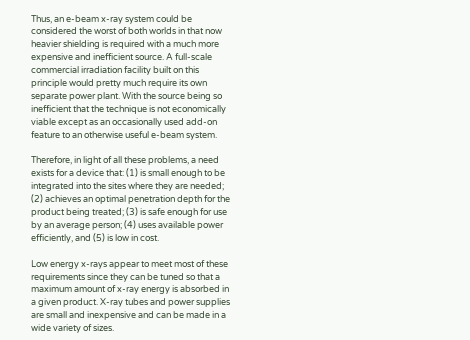Thus, an e-beam x-ray system could be considered the worst of both worlds in that now heavier shielding is required with a much more expensive and inefficient source. A full-scale commercial irradiation facility built on this principle would pretty much require its own separate power plant. With the source being so inefficient that the technique is not economically viable except as an occasionally used add-on feature to an otherwise useful e-beam system.

Therefore, in light of all these problems, a need exists for a device that: (1) is small enough to be integrated into the sites where they are needed; (2) achieves an optimal penetration depth for the product being treated; (3) is safe enough for use by an average person; (4) uses available power efficiently, and (5) is low in cost.

Low energy x-rays appear to meet most of these requirements since they can be tuned so that a maximum amount of x-ray energy is absorbed in a given product. X-ray tubes and power supplies are small and inexpensive and can be made in a wide variety of sizes.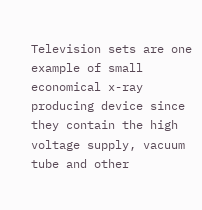Television sets are one example of small economical x-ray producing device since they contain the high voltage supply, vacuum tube and other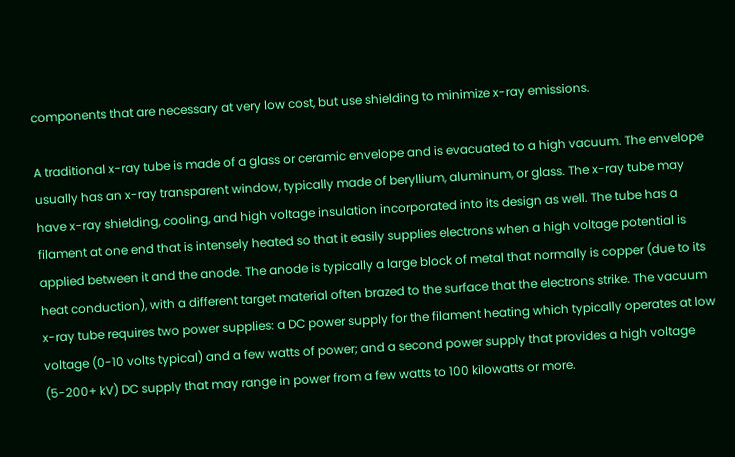components that are necessary at very low cost, but use shielding to minimize x-ray emissions.

A traditional x-ray tube is made of a glass or ceramic envelope and is evacuated to a high vacuum. The envelope usually has an x-ray transparent window, typically made of beryllium, aluminum, or glass. The x-ray tube may have x-ray shielding, cooling, and high voltage insulation incorporated into its design as well. The tube has a filament at one end that is intensely heated so that it easily supplies electrons when a high voltage potential is applied between it and the anode. The anode is typically a large block of metal that normally is copper (due to its heat conduction), with a different target material often brazed to the surface that the electrons strike. The vacuum x-ray tube requires two power supplies: a DC power supply for the filament heating which typically operates at low voltage (0-10 volts typical) and a few watts of power; and a second power supply that provides a high voltage (5-200+ kV) DC supply that may range in power from a few watts to 100 kilowatts or more.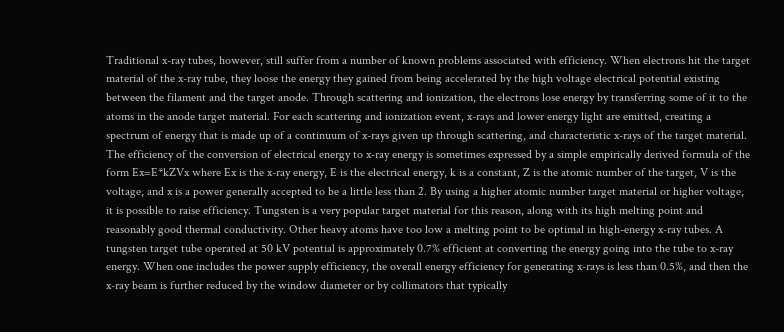Traditional x-ray tubes, however, still suffer from a number of known problems associated with efficiency. When electrons hit the target material of the x-ray tube, they loose the energy they gained from being accelerated by the high voltage electrical potential existing between the filament and the target anode. Through scattering and ionization, the electrons lose energy by transferring some of it to the atoms in the anode target material. For each scattering and ionization event, x-rays and lower energy light are emitted, creating a spectrum of energy that is made up of a continuum of x-rays given up through scattering, and characteristic x-rays of the target material. The efficiency of the conversion of electrical energy to x-ray energy is sometimes expressed by a simple empirically derived formula of the form Ex=E*kZVx where Ex is the x-ray energy, E is the electrical energy, k is a constant, Z is the atomic number of the target, V is the voltage, and x is a power generally accepted to be a little less than 2. By using a higher atomic number target material or higher voltage, it is possible to raise efficiency. Tungsten is a very popular target material for this reason, along with its high melting point and reasonably good thermal conductivity. Other heavy atoms have too low a melting point to be optimal in high-energy x-ray tubes. A tungsten target tube operated at 50 kV potential is approximately 0.7% efficient at converting the energy going into the tube to x-ray energy. When one includes the power supply efficiency, the overall energy efficiency for generating x-rays is less than 0.5%, and then the x-ray beam is further reduced by the window diameter or by collimators that typically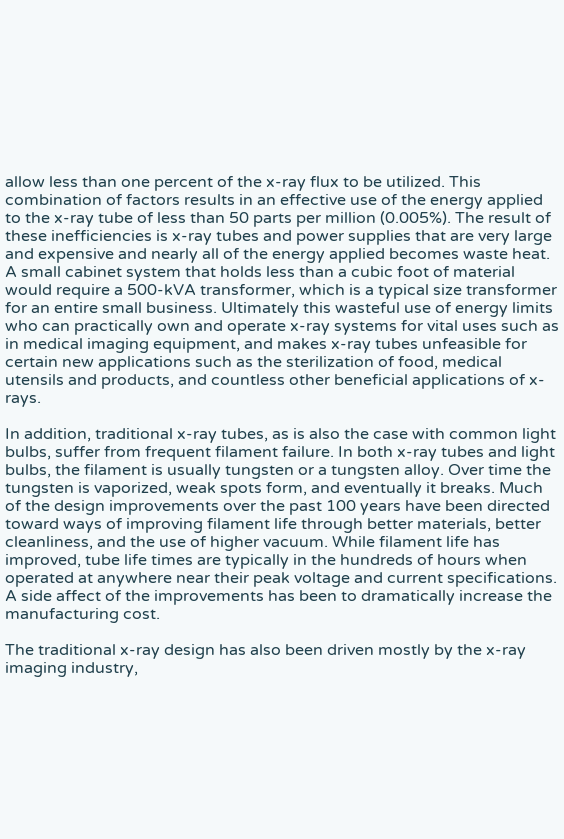allow less than one percent of the x-ray flux to be utilized. This combination of factors results in an effective use of the energy applied to the x-ray tube of less than 50 parts per million (0.005%). The result of these inefficiencies is x-ray tubes and power supplies that are very large and expensive and nearly all of the energy applied becomes waste heat. A small cabinet system that holds less than a cubic foot of material would require a 500-kVA transformer, which is a typical size transformer for an entire small business. Ultimately this wasteful use of energy limits who can practically own and operate x-ray systems for vital uses such as in medical imaging equipment, and makes x-ray tubes unfeasible for certain new applications such as the sterilization of food, medical utensils and products, and countless other beneficial applications of x-rays.

In addition, traditional x-ray tubes, as is also the case with common light bulbs, suffer from frequent filament failure. In both x-ray tubes and light bulbs, the filament is usually tungsten or a tungsten alloy. Over time the tungsten is vaporized, weak spots form, and eventually it breaks. Much of the design improvements over the past 100 years have been directed toward ways of improving filament life through better materials, better cleanliness, and the use of higher vacuum. While filament life has improved, tube life times are typically in the hundreds of hours when operated at anywhere near their peak voltage and current specifications. A side affect of the improvements has been to dramatically increase the manufacturing cost.

The traditional x-ray design has also been driven mostly by the x-ray imaging industry,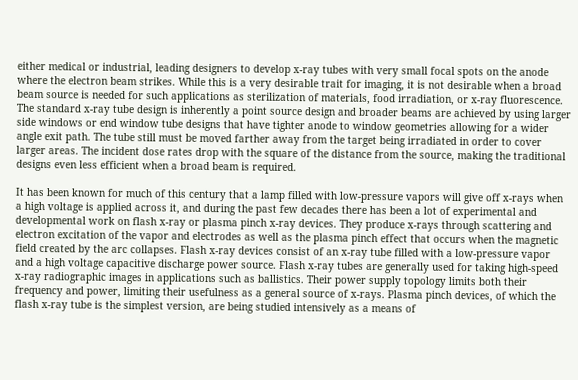either medical or industrial, leading designers to develop x-ray tubes with very small focal spots on the anode where the electron beam strikes. While this is a very desirable trait for imaging, it is not desirable when a broad beam source is needed for such applications as sterilization of materials, food irradiation, or x-ray fluorescence. The standard x-ray tube design is inherently a point source design and broader beams are achieved by using larger side windows or end window tube designs that have tighter anode to window geometries allowing for a wider angle exit path. The tube still must be moved farther away from the target being irradiated in order to cover larger areas. The incident dose rates drop with the square of the distance from the source, making the traditional designs even less efficient when a broad beam is required.

It has been known for much of this century that a lamp filled with low-pressure vapors will give off x-rays when a high voltage is applied across it, and during the past few decades there has been a lot of experimental and developmental work on flash x-ray or plasma pinch x-ray devices. They produce x-rays through scattering and electron excitation of the vapor and electrodes as well as the plasma pinch effect that occurs when the magnetic field created by the arc collapses. Flash x-ray devices consist of an x-ray tube filled with a low-pressure vapor and a high voltage capacitive discharge power source. Flash x-ray tubes are generally used for taking high-speed x-ray radiographic images in applications such as ballistics. Their power supply topology limits both their frequency and power, limiting their usefulness as a general source of x-rays. Plasma pinch devices, of which the flash x-ray tube is the simplest version, are being studied intensively as a means of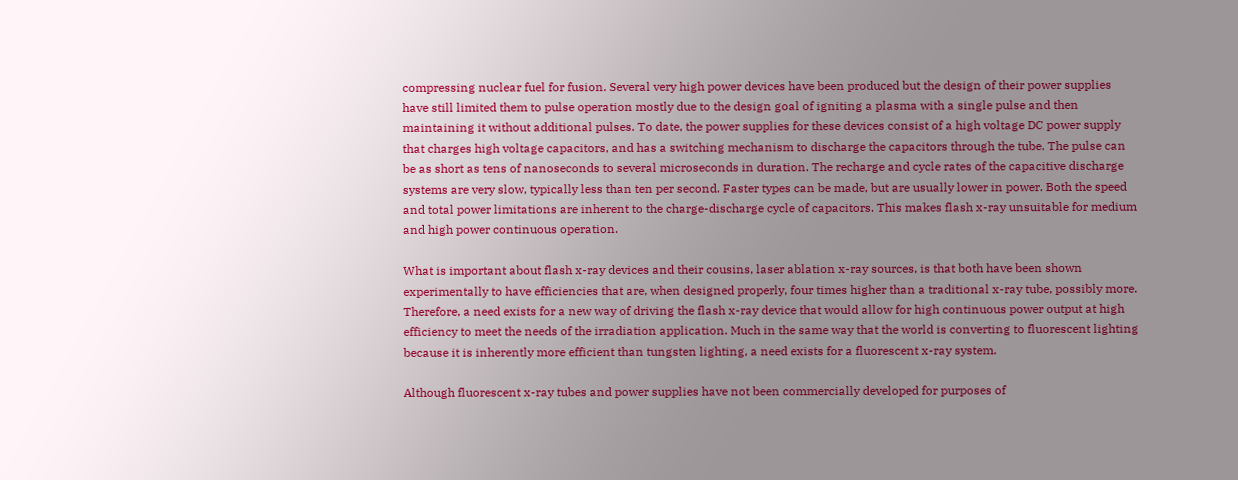compressing nuclear fuel for fusion. Several very high power devices have been produced but the design of their power supplies have still limited them to pulse operation mostly due to the design goal of igniting a plasma with a single pulse and then maintaining it without additional pulses. To date, the power supplies for these devices consist of a high voltage DC power supply that charges high voltage capacitors, and has a switching mechanism to discharge the capacitors through the tube. The pulse can be as short as tens of nanoseconds to several microseconds in duration. The recharge and cycle rates of the capacitive discharge systems are very slow, typically less than ten per second. Faster types can be made, but are usually lower in power. Both the speed and total power limitations are inherent to the charge-discharge cycle of capacitors. This makes flash x-ray unsuitable for medium and high power continuous operation.

What is important about flash x-ray devices and their cousins, laser ablation x-ray sources, is that both have been shown experimentally to have efficiencies that are, when designed properly, four times higher than a traditional x-ray tube, possibly more. Therefore, a need exists for a new way of driving the flash x-ray device that would allow for high continuous power output at high efficiency to meet the needs of the irradiation application. Much in the same way that the world is converting to fluorescent lighting because it is inherently more efficient than tungsten lighting, a need exists for a fluorescent x-ray system.

Although fluorescent x-ray tubes and power supplies have not been commercially developed for purposes of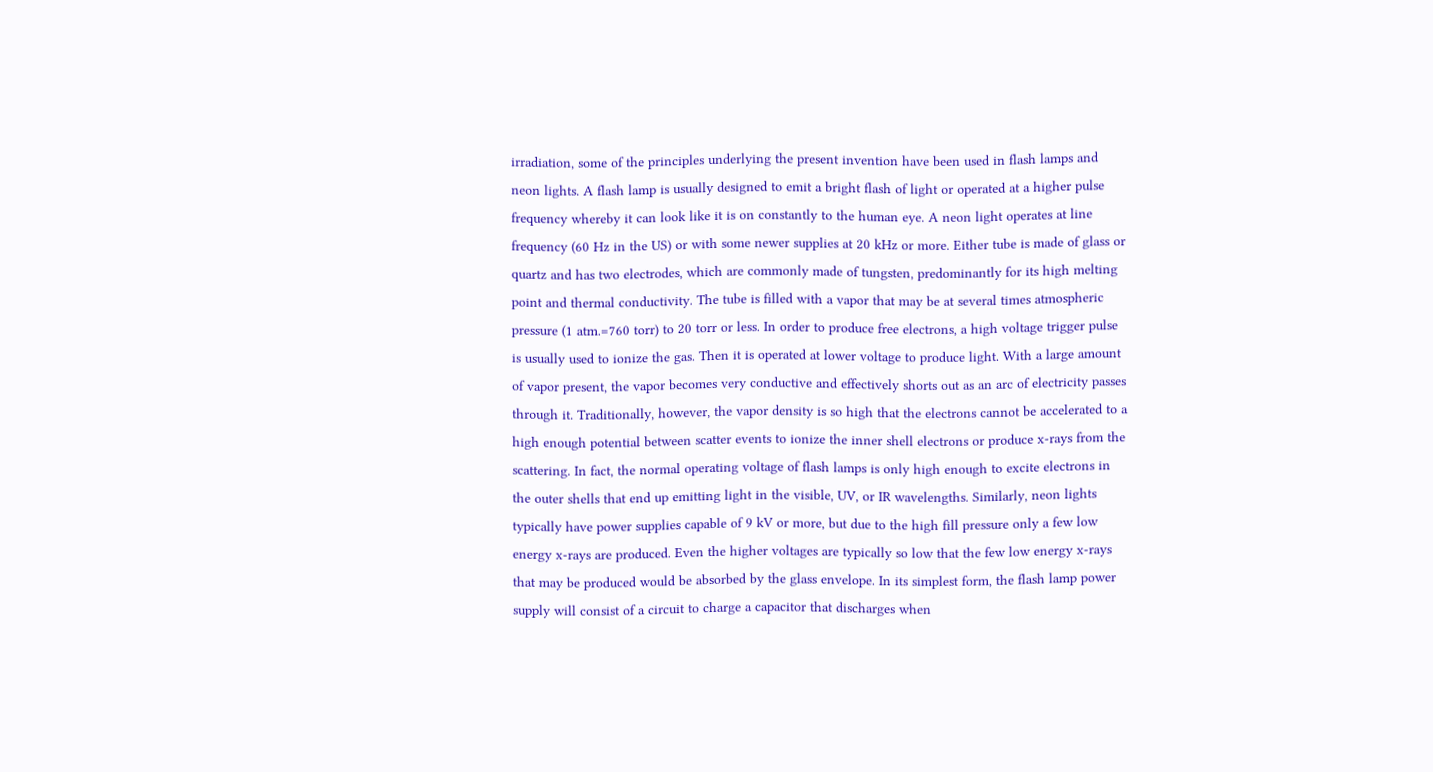irradiation, some of the principles underlying the present invention have been used in flash lamps and neon lights. A flash lamp is usually designed to emit a bright flash of light or operated at a higher pulse frequency whereby it can look like it is on constantly to the human eye. A neon light operates at line frequency (60 Hz in the US) or with some newer supplies at 20 kHz or more. Either tube is made of glass or quartz and has two electrodes, which are commonly made of tungsten, predominantly for its high melting point and thermal conductivity. The tube is filled with a vapor that may be at several times atmospheric pressure (1 atm.=760 torr) to 20 torr or less. In order to produce free electrons, a high voltage trigger pulse is usually used to ionize the gas. Then it is operated at lower voltage to produce light. With a large amount of vapor present, the vapor becomes very conductive and effectively shorts out as an arc of electricity passes through it. Traditionally, however, the vapor density is so high that the electrons cannot be accelerated to a high enough potential between scatter events to ionize the inner shell electrons or produce x-rays from the scattering. In fact, the normal operating voltage of flash lamps is only high enough to excite electrons in the outer shells that end up emitting light in the visible, UV, or IR wavelengths. Similarly, neon lights typically have power supplies capable of 9 kV or more, but due to the high fill pressure only a few low energy x-rays are produced. Even the higher voltages are typically so low that the few low energy x-rays that may be produced would be absorbed by the glass envelope. In its simplest form, the flash lamp power supply will consist of a circuit to charge a capacitor that discharges when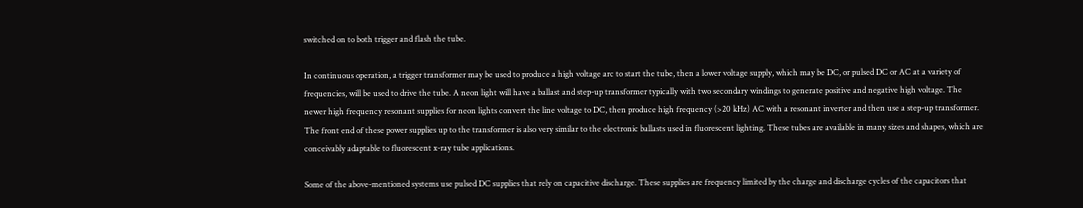switched on to both trigger and flash the tube.

In continuous operation, a trigger transformer may be used to produce a high voltage arc to start the tube, then a lower voltage supply, which may be DC, or pulsed DC or AC at a variety of frequencies, will be used to drive the tube. A neon light will have a ballast and step-up transformer typically with two secondary windings to generate positive and negative high voltage. The newer high frequency resonant supplies for neon lights convert the line voltage to DC, then produce high frequency (>20 kHz) AC with a resonant inverter and then use a step-up transformer. The front end of these power supplies up to the transformer is also very similar to the electronic ballasts used in fluorescent lighting. These tubes are available in many sizes and shapes, which are conceivably adaptable to fluorescent x-ray tube applications.

Some of the above-mentioned systems use pulsed DC supplies that rely on capacitive discharge. These supplies are frequency limited by the charge and discharge cycles of the capacitors that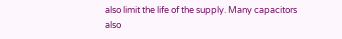also limit the life of the supply. Many capacitors also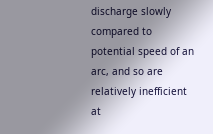discharge slowly compared to potential speed of an arc, and so are relatively inefficient at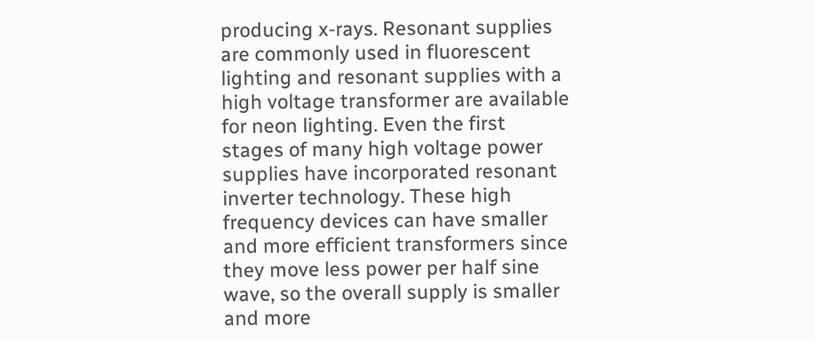producing x-rays. Resonant supplies are commonly used in fluorescent lighting and resonant supplies with a high voltage transformer are available for neon lighting. Even the first stages of many high voltage power supplies have incorporated resonant inverter technology. These high frequency devices can have smaller and more efficient transformers since they move less power per half sine wave, so the overall supply is smaller and more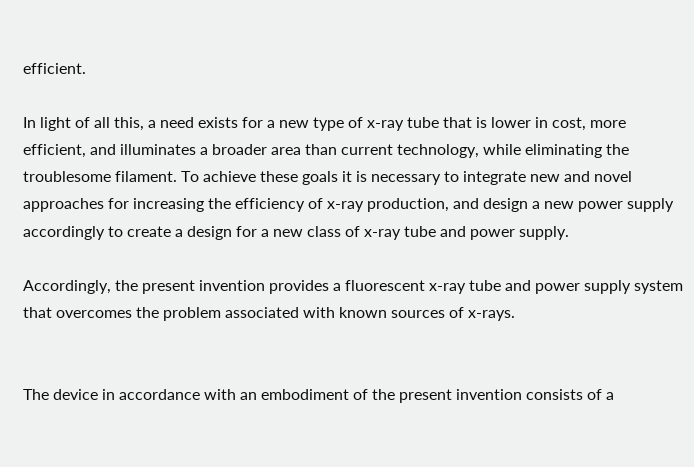efficient.

In light of all this, a need exists for a new type of x-ray tube that is lower in cost, more efficient, and illuminates a broader area than current technology, while eliminating the troublesome filament. To achieve these goals it is necessary to integrate new and novel approaches for increasing the efficiency of x-ray production, and design a new power supply accordingly to create a design for a new class of x-ray tube and power supply.

Accordingly, the present invention provides a fluorescent x-ray tube and power supply system that overcomes the problem associated with known sources of x-rays.


The device in accordance with an embodiment of the present invention consists of a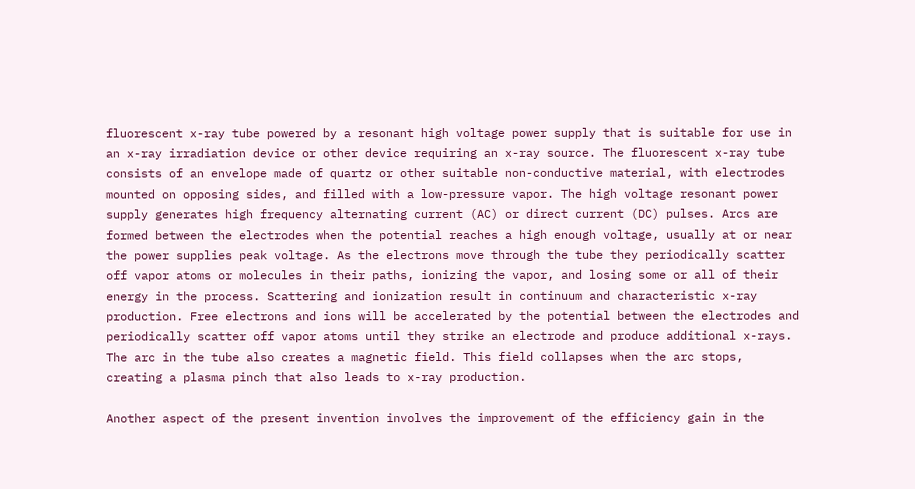fluorescent x-ray tube powered by a resonant high voltage power supply that is suitable for use in an x-ray irradiation device or other device requiring an x-ray source. The fluorescent x-ray tube consists of an envelope made of quartz or other suitable non-conductive material, with electrodes mounted on opposing sides, and filled with a low-pressure vapor. The high voltage resonant power supply generates high frequency alternating current (AC) or direct current (DC) pulses. Arcs are formed between the electrodes when the potential reaches a high enough voltage, usually at or near the power supplies peak voltage. As the electrons move through the tube they periodically scatter off vapor atoms or molecules in their paths, ionizing the vapor, and losing some or all of their energy in the process. Scattering and ionization result in continuum and characteristic x-ray production. Free electrons and ions will be accelerated by the potential between the electrodes and periodically scatter off vapor atoms until they strike an electrode and produce additional x-rays. The arc in the tube also creates a magnetic field. This field collapses when the arc stops, creating a plasma pinch that also leads to x-ray production.

Another aspect of the present invention involves the improvement of the efficiency gain in the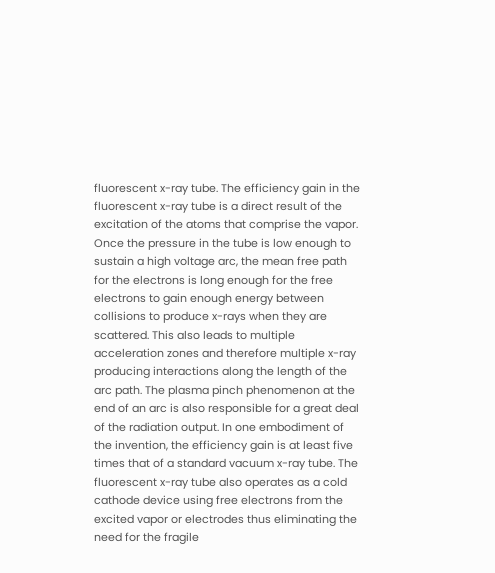fluorescent x-ray tube. The efficiency gain in the fluorescent x-ray tube is a direct result of the excitation of the atoms that comprise the vapor. Once the pressure in the tube is low enough to sustain a high voltage arc, the mean free path for the electrons is long enough for the free electrons to gain enough energy between collisions to produce x-rays when they are scattered. This also leads to multiple acceleration zones and therefore multiple x-ray producing interactions along the length of the arc path. The plasma pinch phenomenon at the end of an arc is also responsible for a great deal of the radiation output. In one embodiment of the invention, the efficiency gain is at least five times that of a standard vacuum x-ray tube. The fluorescent x-ray tube also operates as a cold cathode device using free electrons from the excited vapor or electrodes thus eliminating the need for the fragile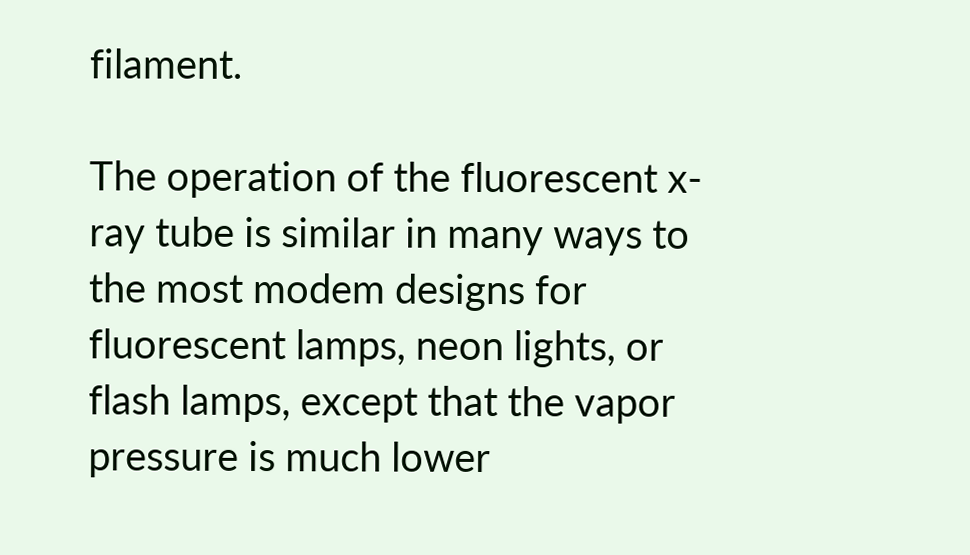filament.

The operation of the fluorescent x-ray tube is similar in many ways to the most modem designs for fluorescent lamps, neon lights, or flash lamps, except that the vapor pressure is much lower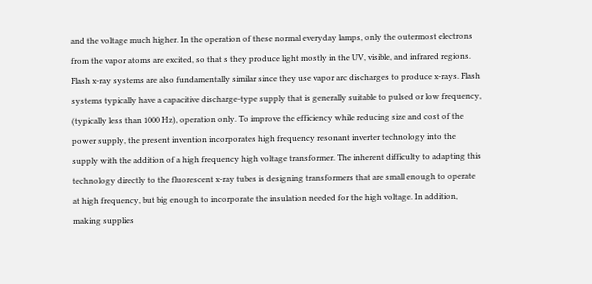and the voltage much higher. In the operation of these normal everyday lamps, only the outermost electrons from the vapor atoms are excited, so that s they produce light mostly in the UV, visible, and infrared regions. Flash x-ray systems are also fundamentally similar since they use vapor arc discharges to produce x-rays. Flash systems typically have a capacitive discharge-type supply that is generally suitable to pulsed or low frequency, (typically less than 1000 Hz), operation only. To improve the efficiency while reducing size and cost of the power supply, the present invention incorporates high frequency resonant inverter technology into the supply with the addition of a high frequency high voltage transformer. The inherent difficulty to adapting this technology directly to the fluorescent x-ray tubes is designing transformers that are small enough to operate at high frequency, but big enough to incorporate the insulation needed for the high voltage. In addition, making supplies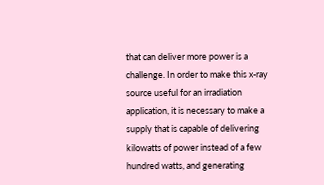that can deliver more power is a challenge. In order to make this x-ray source useful for an irradiation application, it is necessary to make a supply that is capable of delivering kilowatts of power instead of a few hundred watts, and generating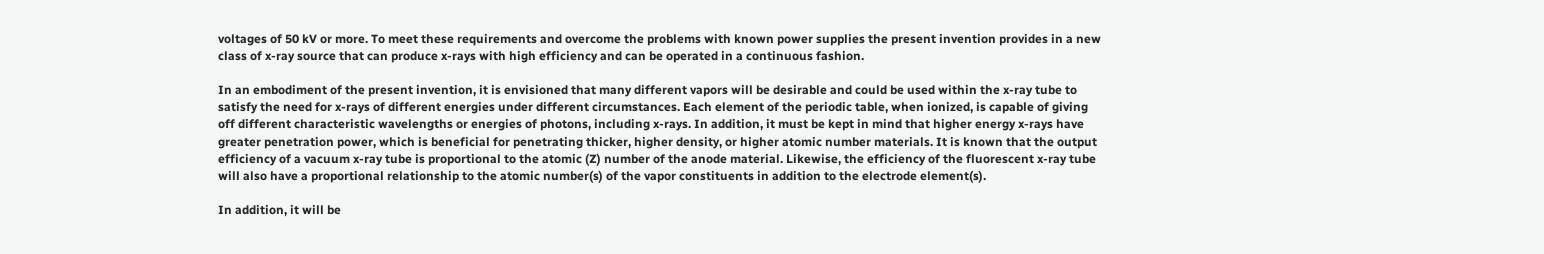voltages of 50 kV or more. To meet these requirements and overcome the problems with known power supplies the present invention provides in a new class of x-ray source that can produce x-rays with high efficiency and can be operated in a continuous fashion.

In an embodiment of the present invention, it is envisioned that many different vapors will be desirable and could be used within the x-ray tube to satisfy the need for x-rays of different energies under different circumstances. Each element of the periodic table, when ionized, is capable of giving off different characteristic wavelengths or energies of photons, including x-rays. In addition, it must be kept in mind that higher energy x-rays have greater penetration power, which is beneficial for penetrating thicker, higher density, or higher atomic number materials. It is known that the output efficiency of a vacuum x-ray tube is proportional to the atomic (Z) number of the anode material. Likewise, the efficiency of the fluorescent x-ray tube will also have a proportional relationship to the atomic number(s) of the vapor constituents in addition to the electrode element(s).

In addition, it will be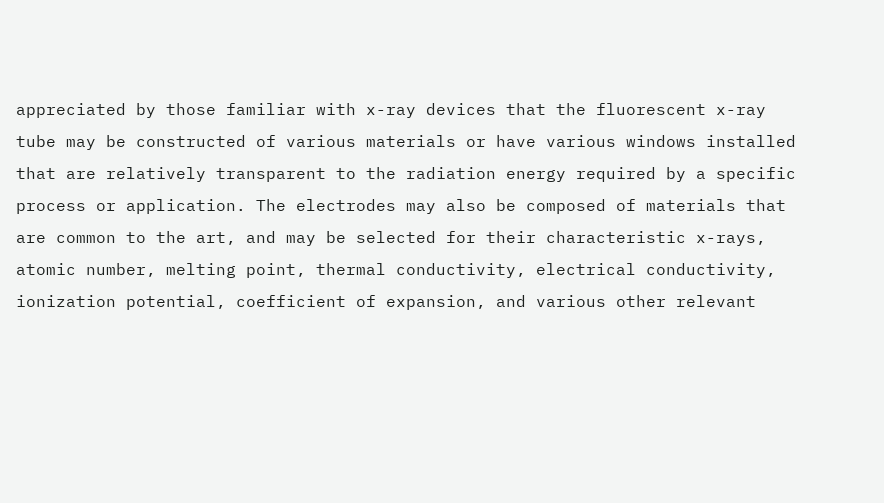appreciated by those familiar with x-ray devices that the fluorescent x-ray tube may be constructed of various materials or have various windows installed that are relatively transparent to the radiation energy required by a specific process or application. The electrodes may also be composed of materials that are common to the art, and may be selected for their characteristic x-rays, atomic number, melting point, thermal conductivity, electrical conductivity, ionization potential, coefficient of expansion, and various other relevant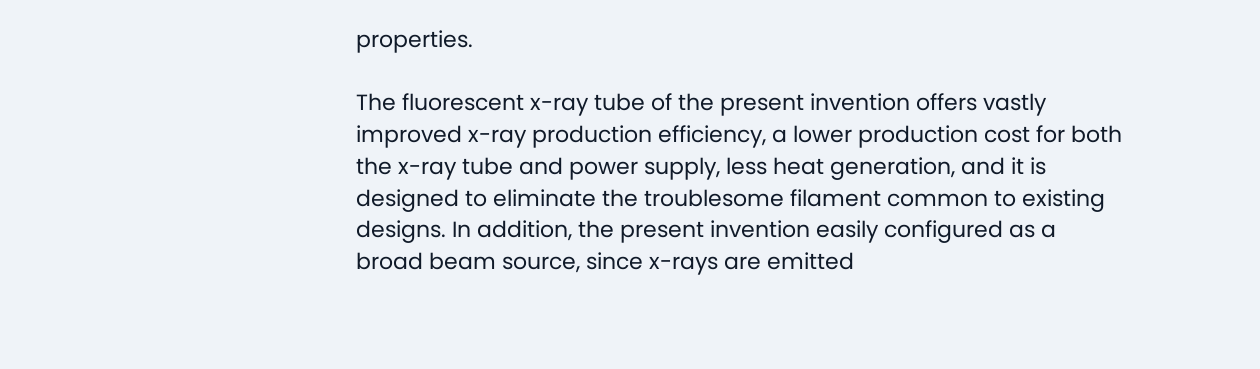properties.

The fluorescent x-ray tube of the present invention offers vastly improved x-ray production efficiency, a lower production cost for both the x-ray tube and power supply, less heat generation, and it is designed to eliminate the troublesome filament common to existing designs. In addition, the present invention easily configured as a broad beam source, since x-rays are emitted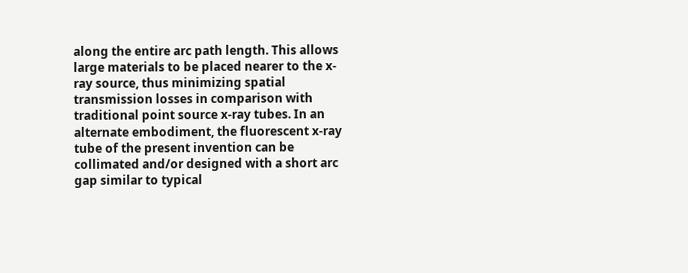along the entire arc path length. This allows large materials to be placed nearer to the x-ray source, thus minimizing spatial transmission losses in comparison with traditional point source x-ray tubes. In an alternate embodiment, the fluorescent x-ray tube of the present invention can be collimated and/or designed with a short arc gap similar to typical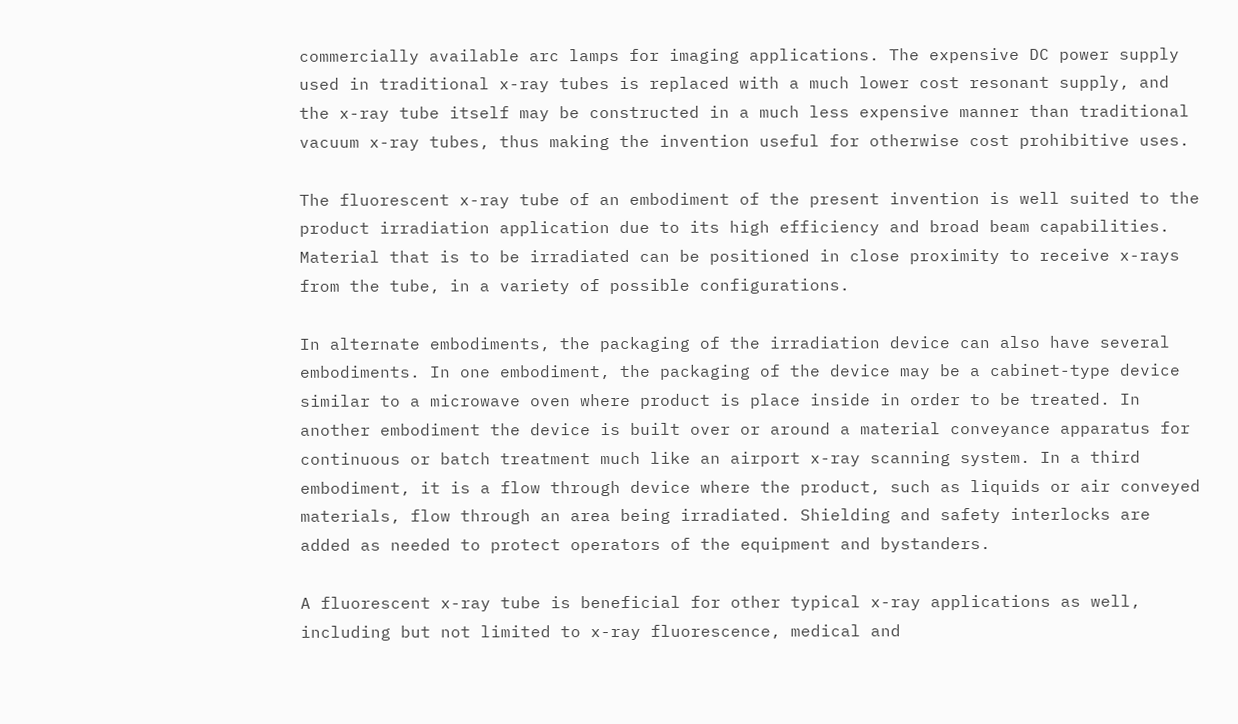commercially available arc lamps for imaging applications. The expensive DC power supply used in traditional x-ray tubes is replaced with a much lower cost resonant supply, and the x-ray tube itself may be constructed in a much less expensive manner than traditional vacuum x-ray tubes, thus making the invention useful for otherwise cost prohibitive uses.

The fluorescent x-ray tube of an embodiment of the present invention is well suited to the product irradiation application due to its high efficiency and broad beam capabilities. Material that is to be irradiated can be positioned in close proximity to receive x-rays from the tube, in a variety of possible configurations.

In alternate embodiments, the packaging of the irradiation device can also have several embodiments. In one embodiment, the packaging of the device may be a cabinet-type device similar to a microwave oven where product is place inside in order to be treated. In another embodiment the device is built over or around a material conveyance apparatus for continuous or batch treatment much like an airport x-ray scanning system. In a third embodiment, it is a flow through device where the product, such as liquids or air conveyed materials, flow through an area being irradiated. Shielding and safety interlocks are added as needed to protect operators of the equipment and bystanders.

A fluorescent x-ray tube is beneficial for other typical x-ray applications as well, including but not limited to x-ray fluorescence, medical and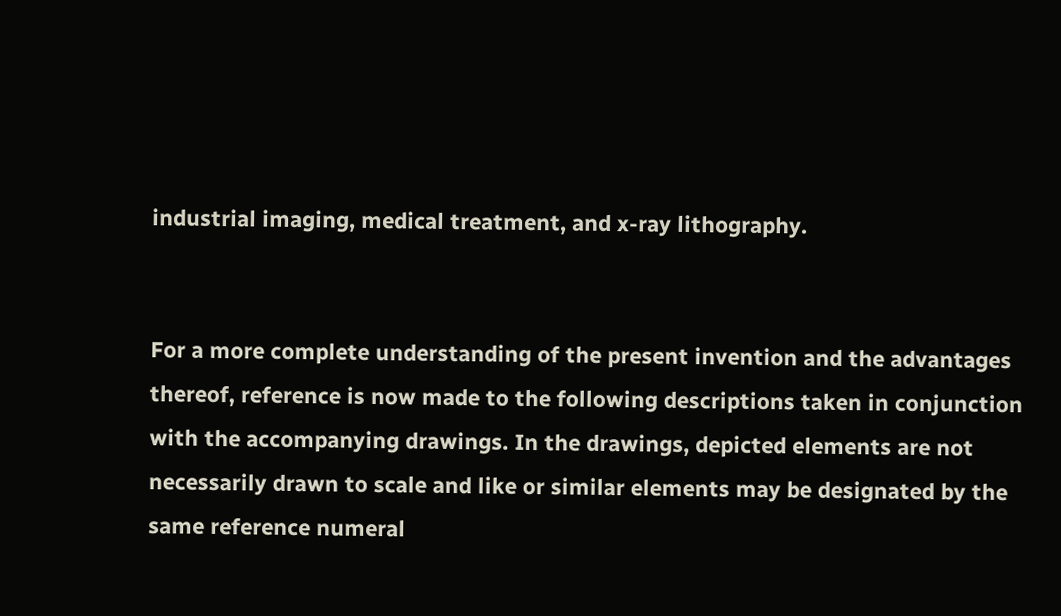industrial imaging, medical treatment, and x-ray lithography.


For a more complete understanding of the present invention and the advantages thereof, reference is now made to the following descriptions taken in conjunction with the accompanying drawings. In the drawings, depicted elements are not necessarily drawn to scale and like or similar elements may be designated by the same reference numeral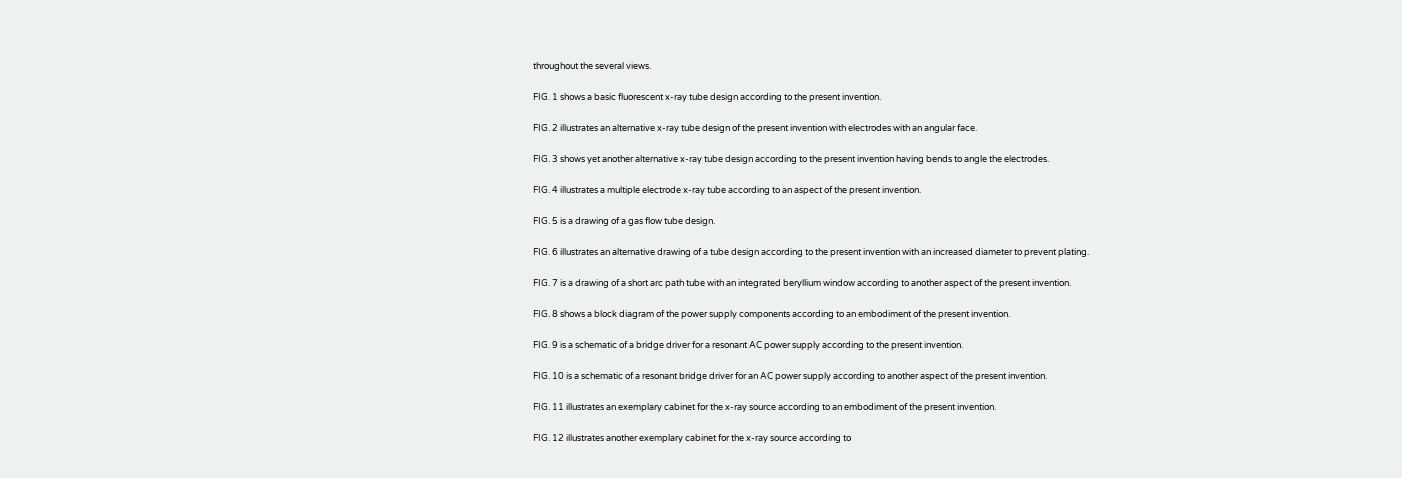throughout the several views.

FIG. 1 shows a basic fluorescent x-ray tube design according to the present invention.

FIG. 2 illustrates an alternative x-ray tube design of the present invention with electrodes with an angular face.

FIG. 3 shows yet another alternative x-ray tube design according to the present invention having bends to angle the electrodes.

FIG. 4 illustrates a multiple electrode x-ray tube according to an aspect of the present invention.

FIG. 5 is a drawing of a gas flow tube design.

FIG. 6 illustrates an alternative drawing of a tube design according to the present invention with an increased diameter to prevent plating.

FIG. 7 is a drawing of a short arc path tube with an integrated beryllium window according to another aspect of the present invention.

FIG. 8 shows a block diagram of the power supply components according to an embodiment of the present invention.

FIG. 9 is a schematic of a bridge driver for a resonant AC power supply according to the present invention.

FIG. 10 is a schematic of a resonant bridge driver for an AC power supply according to another aspect of the present invention.

FIG. 11 illustrates an exemplary cabinet for the x-ray source according to an embodiment of the present invention.

FIG. 12 illustrates another exemplary cabinet for the x-ray source according to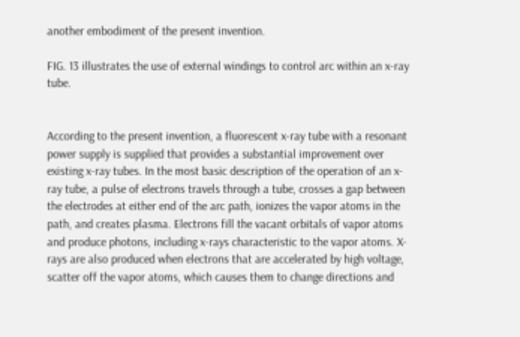another embodiment of the present invention.

FIG. 13 illustrates the use of external windings to control arc within an x-ray tube.


According to the present invention, a fluorescent x-ray tube with a resonant power supply is supplied that provides a substantial improvement over existing x-ray tubes. In the most basic description of the operation of an x-ray tube, a pulse of electrons travels through a tube, crosses a gap between the electrodes at either end of the arc path, ionizes the vapor atoms in the path, and creates plasma. Electrons fill the vacant orbitals of vapor atoms and produce photons, including x-rays characteristic to the vapor atoms. X-rays are also produced when electrons that are accelerated by high voltage, scatter off the vapor atoms, which causes them to change directions and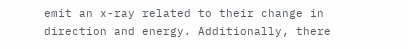emit an x-ray related to their change in direction and energy. Additionally, there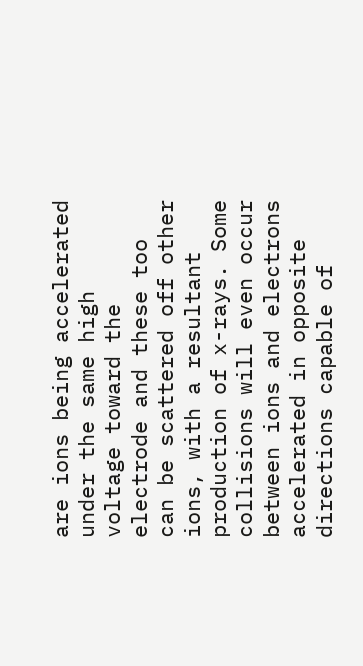are ions being accelerated under the same high voltage toward the electrode and these too can be scattered off other ions, with a resultant production of x-rays. Some collisions will even occur between ions and electrons accelerated in opposite directions capable of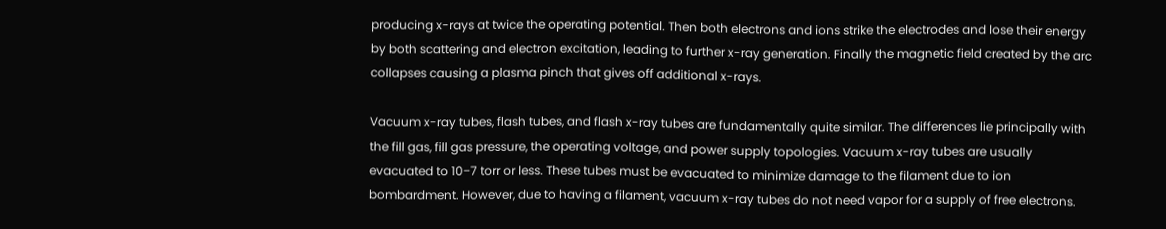producing x-rays at twice the operating potential. Then both electrons and ions strike the electrodes and lose their energy by both scattering and electron excitation, leading to further x-ray generation. Finally the magnetic field created by the arc collapses causing a plasma pinch that gives off additional x-rays.

Vacuum x-ray tubes, flash tubes, and flash x-ray tubes are fundamentally quite similar. The differences lie principally with the fill gas, fill gas pressure, the operating voltage, and power supply topologies. Vacuum x-ray tubes are usually evacuated to 10−7 torr or less. These tubes must be evacuated to minimize damage to the filament due to ion bombardment. However, due to having a filament, vacuum x-ray tubes do not need vapor for a supply of free electrons.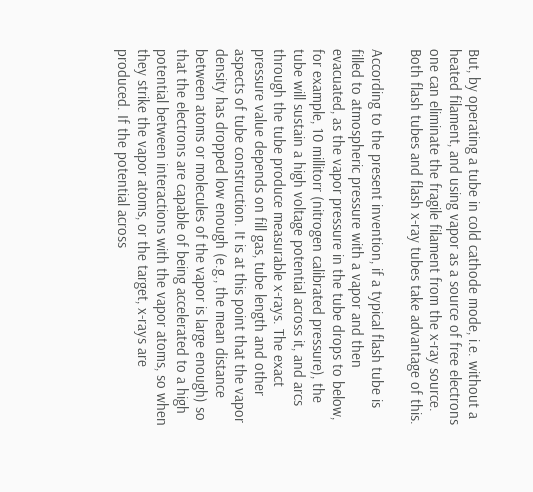But, by operating a tube in cold cathode mode, i.e. without a heated filament, and using vapor as a source of free electrons one can eliminate the fragile filament from the x-ray source. Both flash tubes and flash x-ray tubes take advantage of this.

According to the present invention, if a typical flash tube is filled to atmospheric pressure with a vapor and then evacuated, as the vapor pressure in the tube drops to below, for example, 10 millitorr (nitrogen calibrated pressure), the tube will sustain a high voltage potential across it, and arcs through the tube produce measurable x-rays. The exact pressure value depends on fill gas, tube length and other aspects of tube construction. It is at this point that the vapor density has dropped low enough (e.g., the mean distance between atoms or molecules of the vapor is large enough) so that the electrons are capable of being accelerated to a high potential between interactions with the vapor atoms, so when they strike the vapor atoms, or the target, x-rays are produced. If the potential across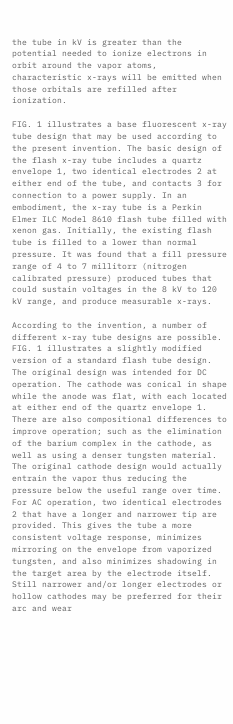the tube in kV is greater than the potential needed to ionize electrons in orbit around the vapor atoms, characteristic x-rays will be emitted when those orbitals are refilled after ionization.

FIG. 1 illustrates a base fluorescent x-ray tube design that may be used according to the present invention. The basic design of the flash x-ray tube includes a quartz envelope 1, two identical electrodes 2 at either end of the tube, and contacts 3 for connection to a power supply. In an embodiment, the x-ray tube is a Perkin Elmer ILC Model 8610 flash tube filled with xenon gas. Initially, the existing flash tube is filled to a lower than normal pressure. It was found that a fill pressure range of 4 to 7 millitorr (nitrogen calibrated pressure) produced tubes that could sustain voltages in the 8 kV to 120 kV range, and produce measurable x-rays.

According to the invention, a number of different x-ray tube designs are possible. FIG. 1 illustrates a slightly modified version of a standard flash tube design. The original design was intended for DC operation. The cathode was conical in shape while the anode was flat, with each located at either end of the quartz envelope 1. There are also compositional differences to improve operation; such as the elimination of the barium complex in the cathode, as well as using a denser tungsten material. The original cathode design would actually entrain the vapor thus reducing the pressure below the useful range over time. For AC operation, two identical electrodes 2 that have a longer and narrower tip are provided. This gives the tube a more consistent voltage response, minimizes mirroring on the envelope from vaporized tungsten, and also minimizes shadowing in the target area by the electrode itself. Still narrower and/or longer electrodes or hollow cathodes may be preferred for their arc and wear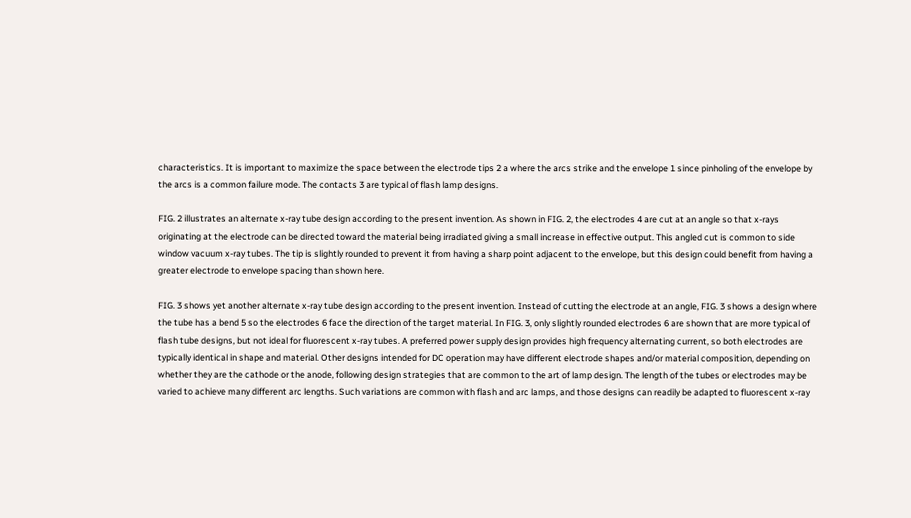characteristics. It is important to maximize the space between the electrode tips 2 a where the arcs strike and the envelope 1 since pinholing of the envelope by the arcs is a common failure mode. The contacts 3 are typical of flash lamp designs.

FIG. 2 illustrates an alternate x-ray tube design according to the present invention. As shown in FIG. 2, the electrodes 4 are cut at an angle so that x-rays originating at the electrode can be directed toward the material being irradiated giving a small increase in effective output. This angled cut is common to side window vacuum x-ray tubes. The tip is slightly rounded to prevent it from having a sharp point adjacent to the envelope, but this design could benefit from having a greater electrode to envelope spacing than shown here.

FIG. 3 shows yet another alternate x-ray tube design according to the present invention. Instead of cutting the electrode at an angle, FIG. 3 shows a design where the tube has a bend 5 so the electrodes 6 face the direction of the target material. In FIG. 3, only slightly rounded electrodes 6 are shown that are more typical of flash tube designs, but not ideal for fluorescent x-ray tubes. A preferred power supply design provides high frequency alternating current, so both electrodes are typically identical in shape and material. Other designs intended for DC operation may have different electrode shapes and/or material composition, depending on whether they are the cathode or the anode, following design strategies that are common to the art of lamp design. The length of the tubes or electrodes may be varied to achieve many different arc lengths. Such variations are common with flash and arc lamps, and those designs can readily be adapted to fluorescent x-ray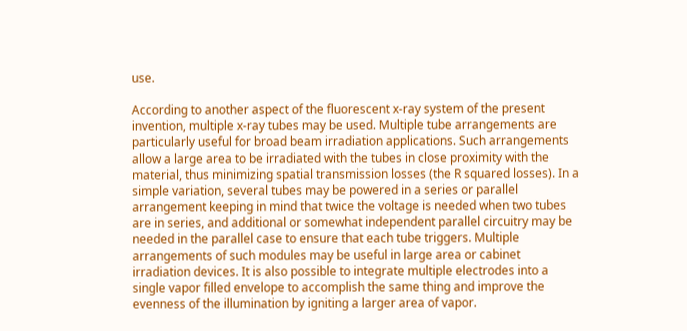use.

According to another aspect of the fluorescent x-ray system of the present invention, multiple x-ray tubes may be used. Multiple tube arrangements are particularly useful for broad beam irradiation applications. Such arrangements allow a large area to be irradiated with the tubes in close proximity with the material, thus minimizing spatial transmission losses (the R squared losses). In a simple variation, several tubes may be powered in a series or parallel arrangement keeping in mind that twice the voltage is needed when two tubes are in series, and additional or somewhat independent parallel circuitry may be needed in the parallel case to ensure that each tube triggers. Multiple arrangements of such modules may be useful in large area or cabinet irradiation devices. It is also possible to integrate multiple electrodes into a single vapor filled envelope to accomplish the same thing and improve the evenness of the illumination by igniting a larger area of vapor.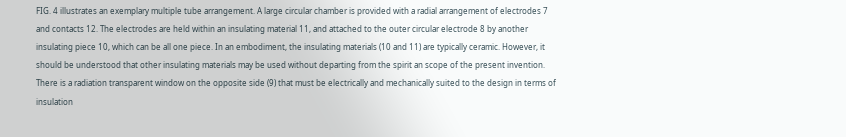FIG. 4 illustrates an exemplary multiple tube arrangement. A large circular chamber is provided with a radial arrangement of electrodes 7 and contacts 12. The electrodes are held within an insulating material 11, and attached to the outer circular electrode 8 by another insulating piece 10, which can be all one piece. In an embodiment, the insulating materials (10 and 11) are typically ceramic. However, it should be understood that other insulating materials may be used without departing from the spirit an scope of the present invention. There is a radiation transparent window on the opposite side (9) that must be electrically and mechanically suited to the design in terms of insulation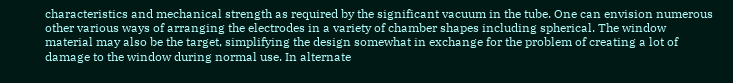characteristics and mechanical strength as required by the significant vacuum in the tube. One can envision numerous other various ways of arranging the electrodes in a variety of chamber shapes including spherical. The window material may also be the target, simplifying the design somewhat in exchange for the problem of creating a lot of damage to the window during normal use. In alternate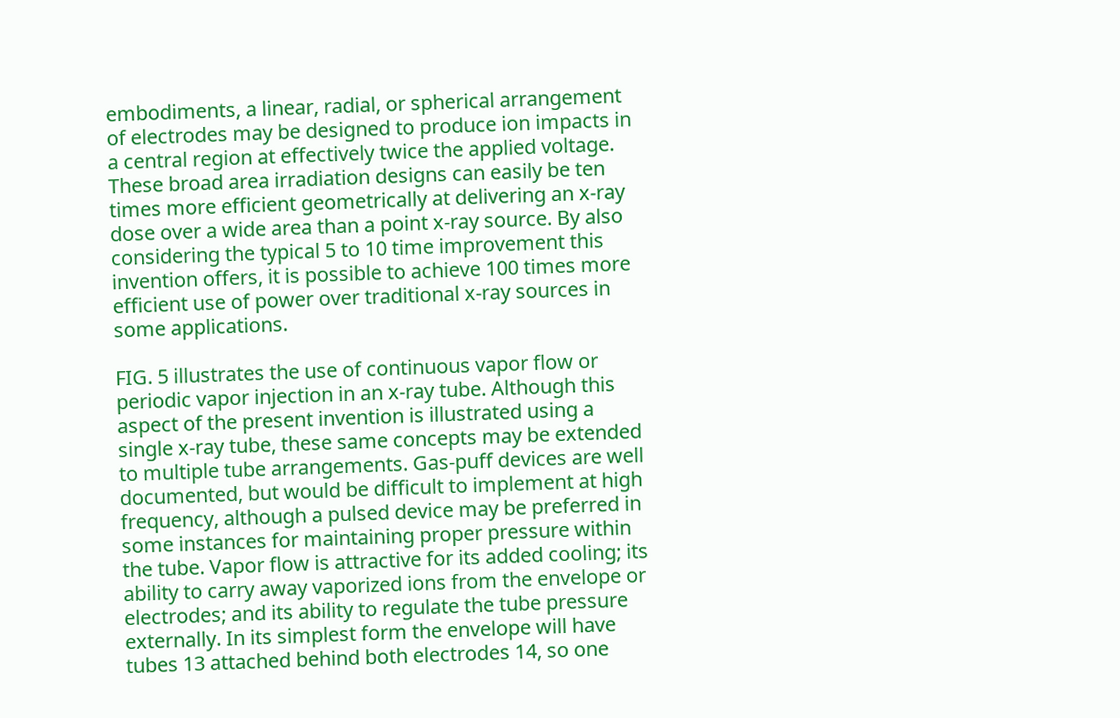embodiments, a linear, radial, or spherical arrangement of electrodes may be designed to produce ion impacts in a central region at effectively twice the applied voltage. These broad area irradiation designs can easily be ten times more efficient geometrically at delivering an x-ray dose over a wide area than a point x-ray source. By also considering the typical 5 to 10 time improvement this invention offers, it is possible to achieve 100 times more efficient use of power over traditional x-ray sources in some applications.

FIG. 5 illustrates the use of continuous vapor flow or periodic vapor injection in an x-ray tube. Although this aspect of the present invention is illustrated using a single x-ray tube, these same concepts may be extended to multiple tube arrangements. Gas-puff devices are well documented, but would be difficult to implement at high frequency, although a pulsed device may be preferred in some instances for maintaining proper pressure within the tube. Vapor flow is attractive for its added cooling; its ability to carry away vaporized ions from the envelope or electrodes; and its ability to regulate the tube pressure externally. In its simplest form the envelope will have tubes 13 attached behind both electrodes 14, so one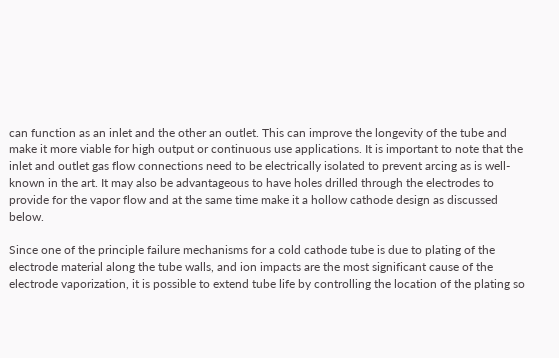can function as an inlet and the other an outlet. This can improve the longevity of the tube and make it more viable for high output or continuous use applications. It is important to note that the inlet and outlet gas flow connections need to be electrically isolated to prevent arcing as is well-known in the art. It may also be advantageous to have holes drilled through the electrodes to provide for the vapor flow and at the same time make it a hollow cathode design as discussed below.

Since one of the principle failure mechanisms for a cold cathode tube is due to plating of the electrode material along the tube walls, and ion impacts are the most significant cause of the electrode vaporization, it is possible to extend tube life by controlling the location of the plating so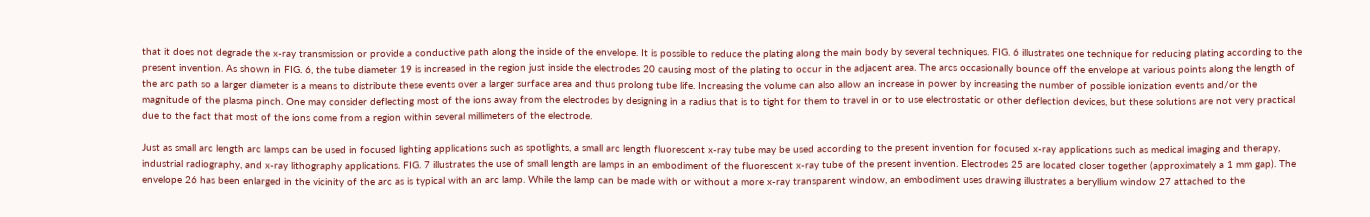that it does not degrade the x-ray transmission or provide a conductive path along the inside of the envelope. It is possible to reduce the plating along the main body by several techniques. FIG. 6 illustrates one technique for reducing plating according to the present invention. As shown in FIG. 6, the tube diameter 19 is increased in the region just inside the electrodes 20 causing most of the plating to occur in the adjacent area. The arcs occasionally bounce off the envelope at various points along the length of the arc path so a larger diameter is a means to distribute these events over a larger surface area and thus prolong tube life. Increasing the volume can also allow an increase in power by increasing the number of possible ionization events and/or the magnitude of the plasma pinch. One may consider deflecting most of the ions away from the electrodes by designing in a radius that is to tight for them to travel in or to use electrostatic or other deflection devices, but these solutions are not very practical due to the fact that most of the ions come from a region within several millimeters of the electrode.

Just as small arc length arc lamps can be used in focused lighting applications such as spotlights, a small arc length fluorescent x-ray tube may be used according to the present invention for focused x-ray applications such as medical imaging and therapy, industrial radiography, and x-ray lithography applications. FIG. 7 illustrates the use of small length are lamps in an embodiment of the fluorescent x-ray tube of the present invention. Electrodes 25 are located closer together (approximately a 1 mm gap). The envelope 26 has been enlarged in the vicinity of the arc as is typical with an arc lamp. While the lamp can be made with or without a more x-ray transparent window, an embodiment uses drawing illustrates a beryllium window 27 attached to the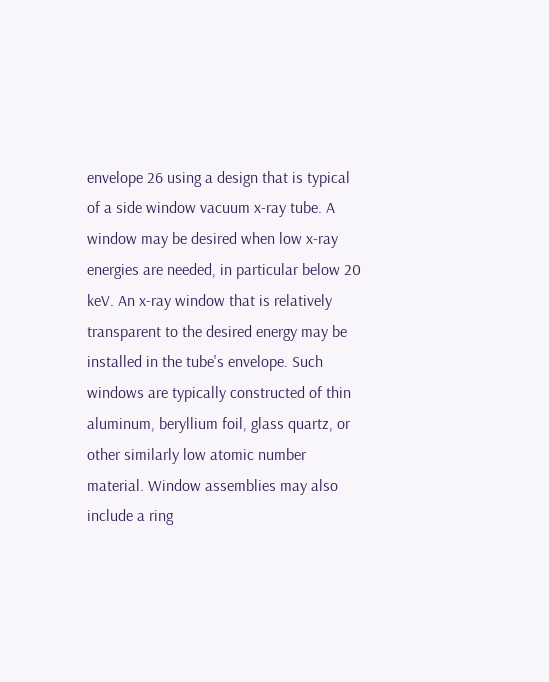envelope 26 using a design that is typical of a side window vacuum x-ray tube. A window may be desired when low x-ray energies are needed, in particular below 20 keV. An x-ray window that is relatively transparent to the desired energy may be installed in the tube's envelope. Such windows are typically constructed of thin aluminum, beryllium foil, glass quartz, or other similarly low atomic number material. Window assemblies may also include a ring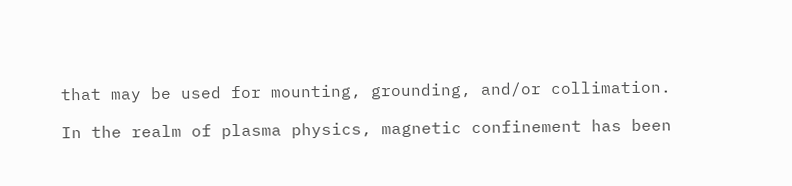that may be used for mounting, grounding, and/or collimation.

In the realm of plasma physics, magnetic confinement has been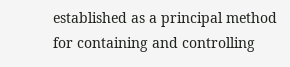established as a principal method for containing and controlling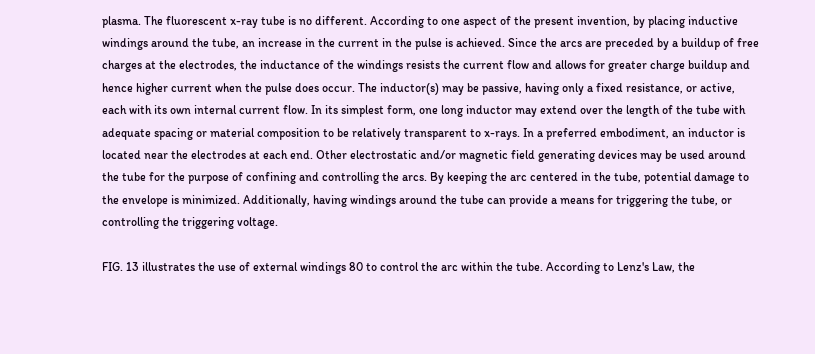plasma. The fluorescent x-ray tube is no different. According to one aspect of the present invention, by placing inductive windings around the tube, an increase in the current in the pulse is achieved. Since the arcs are preceded by a buildup of free charges at the electrodes, the inductance of the windings resists the current flow and allows for greater charge buildup and hence higher current when the pulse does occur. The inductor(s) may be passive, having only a fixed resistance, or active, each with its own internal current flow. In its simplest form, one long inductor may extend over the length of the tube with adequate spacing or material composition to be relatively transparent to x-rays. In a preferred embodiment, an inductor is located near the electrodes at each end. Other electrostatic and/or magnetic field generating devices may be used around the tube for the purpose of confining and controlling the arcs. By keeping the arc centered in the tube, potential damage to the envelope is minimized. Additionally, having windings around the tube can provide a means for triggering the tube, or controlling the triggering voltage.

FIG. 13 illustrates the use of external windings 80 to control the arc within the tube. According to Lenz's Law, the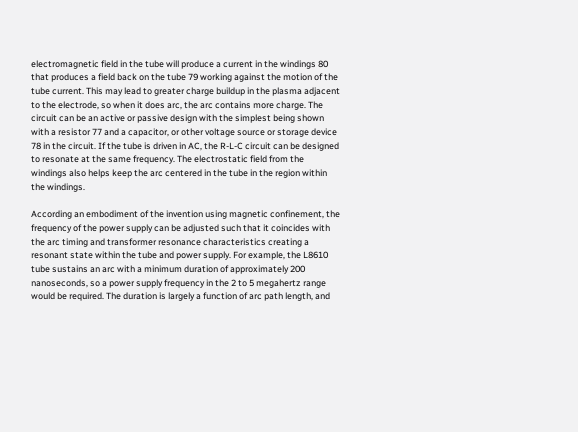electromagnetic field in the tube will produce a current in the windings 80 that produces a field back on the tube 79 working against the motion of the tube current. This may lead to greater charge buildup in the plasma adjacent to the electrode, so when it does arc, the arc contains more charge. The circuit can be an active or passive design with the simplest being shown with a resistor 77 and a capacitor, or other voltage source or storage device 78 in the circuit. If the tube is driven in AC, the R-L-C circuit can be designed to resonate at the same frequency. The electrostatic field from the windings also helps keep the arc centered in the tube in the region within the windings.

According an embodiment of the invention using magnetic confinement, the frequency of the power supply can be adjusted such that it coincides with the arc timing and transformer resonance characteristics creating a resonant state within the tube and power supply. For example, the L8610 tube sustains an arc with a minimum duration of approximately 200 nanoseconds, so a power supply frequency in the 2 to 5 megahertz range would be required. The duration is largely a function of arc path length, and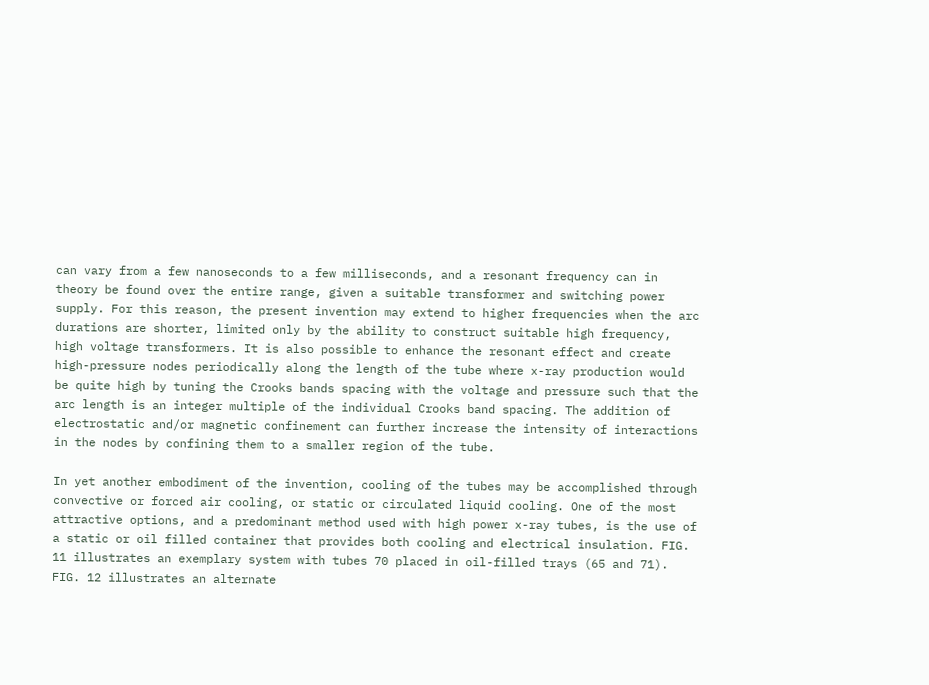can vary from a few nanoseconds to a few milliseconds, and a resonant frequency can in theory be found over the entire range, given a suitable transformer and switching power supply. For this reason, the present invention may extend to higher frequencies when the arc durations are shorter, limited only by the ability to construct suitable high frequency, high voltage transformers. It is also possible to enhance the resonant effect and create high-pressure nodes periodically along the length of the tube where x-ray production would be quite high by tuning the Crooks bands spacing with the voltage and pressure such that the arc length is an integer multiple of the individual Crooks band spacing. The addition of electrostatic and/or magnetic confinement can further increase the intensity of interactions in the nodes by confining them to a smaller region of the tube.

In yet another embodiment of the invention, cooling of the tubes may be accomplished through convective or forced air cooling, or static or circulated liquid cooling. One of the most attractive options, and a predominant method used with high power x-ray tubes, is the use of a static or oil filled container that provides both cooling and electrical insulation. FIG. 11 illustrates an exemplary system with tubes 70 placed in oil-filled trays (65 and 71). FIG. 12 illustrates an alternate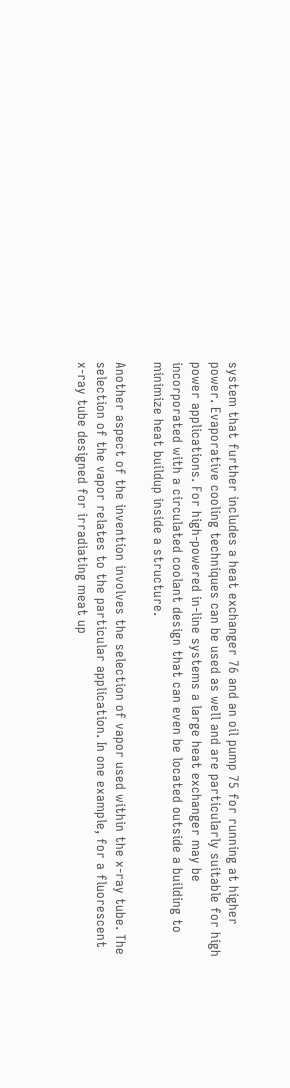system that further includes a heat exchanger 76 and an oil pump 75 for running at higher power. Evaporative cooling techniques can be used as well and are particularly suitable for high power applications. For high-powered in-line systems a large heat exchanger may be incorporated with a circulated coolant design that can even be located outside a building to minimize heat buildup inside a structure.

Another aspect of the invention involves the selection of vapor used within the x-ray tube. The selection of the vapor relates to the particular application. In one example, for a fluorescent x-ray tube designed for irradiating meat up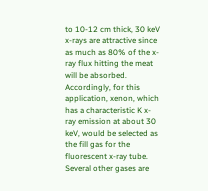to 10-12 cm thick, 30 keV x-rays are attractive since as much as 80% of the x-ray flux hitting the meat will be absorbed. Accordingly, for this application, xenon, which has a characteristic K x-ray emission at about 30 keV, would be selected as the fill gas for the fluorescent x-ray tube. Several other gases are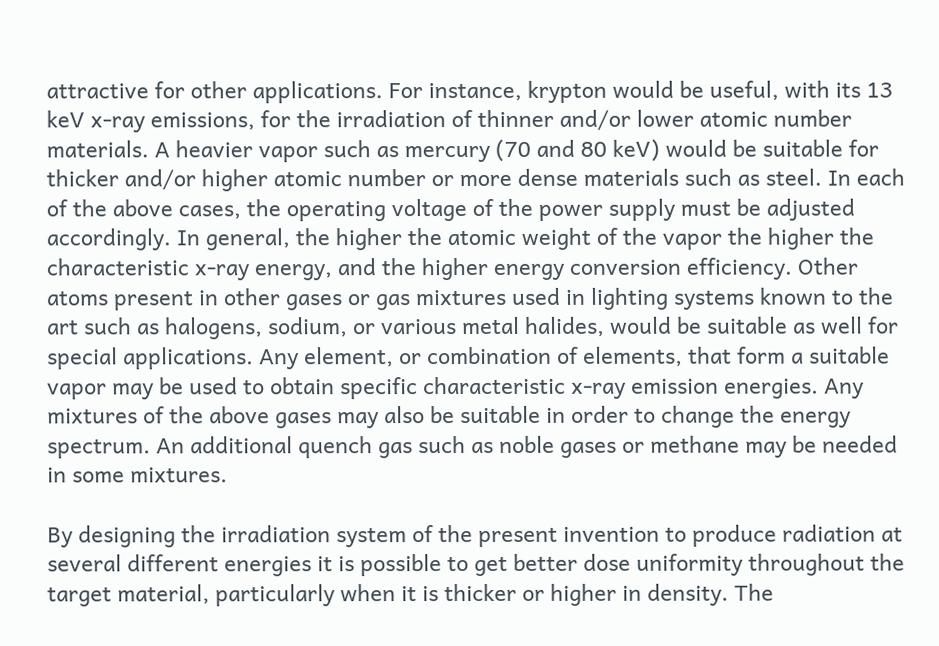attractive for other applications. For instance, krypton would be useful, with its 13 keV x-ray emissions, for the irradiation of thinner and/or lower atomic number materials. A heavier vapor such as mercury (70 and 80 keV) would be suitable for thicker and/or higher atomic number or more dense materials such as steel. In each of the above cases, the operating voltage of the power supply must be adjusted accordingly. In general, the higher the atomic weight of the vapor the higher the characteristic x-ray energy, and the higher energy conversion efficiency. Other atoms present in other gases or gas mixtures used in lighting systems known to the art such as halogens, sodium, or various metal halides, would be suitable as well for special applications. Any element, or combination of elements, that form a suitable vapor may be used to obtain specific characteristic x-ray emission energies. Any mixtures of the above gases may also be suitable in order to change the energy spectrum. An additional quench gas such as noble gases or methane may be needed in some mixtures.

By designing the irradiation system of the present invention to produce radiation at several different energies it is possible to get better dose uniformity throughout the target material, particularly when it is thicker or higher in density. The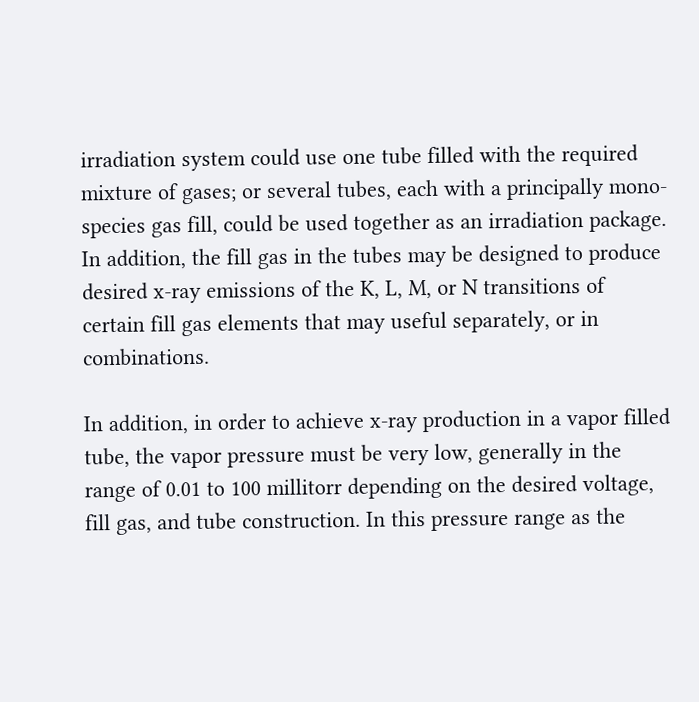irradiation system could use one tube filled with the required mixture of gases; or several tubes, each with a principally mono-species gas fill, could be used together as an irradiation package. In addition, the fill gas in the tubes may be designed to produce desired x-ray emissions of the K, L, M, or N transitions of certain fill gas elements that may useful separately, or in combinations.

In addition, in order to achieve x-ray production in a vapor filled tube, the vapor pressure must be very low, generally in the range of 0.01 to 100 millitorr depending on the desired voltage, fill gas, and tube construction. In this pressure range as the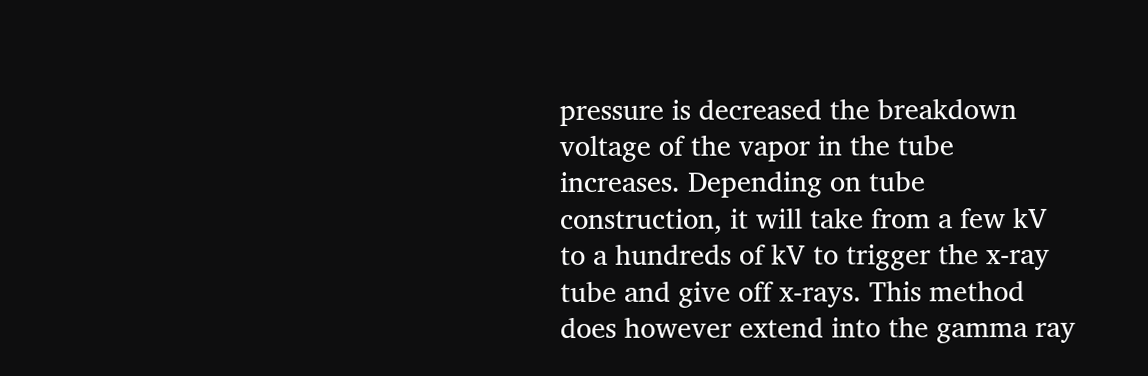pressure is decreased the breakdown voltage of the vapor in the tube increases. Depending on tube construction, it will take from a few kV to a hundreds of kV to trigger the x-ray tube and give off x-rays. This method does however extend into the gamma ray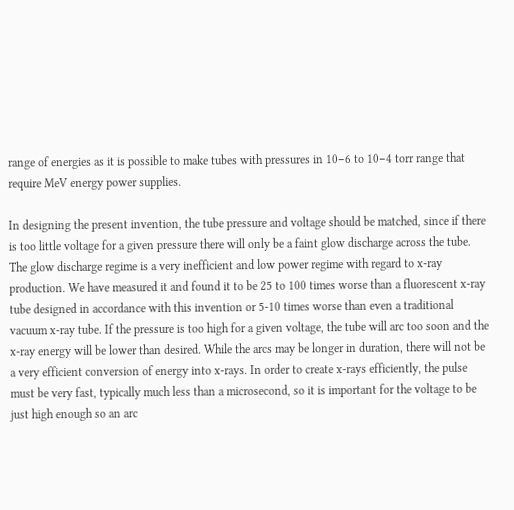range of energies as it is possible to make tubes with pressures in 10−6 to 10−4 torr range that require MeV energy power supplies.

In designing the present invention, the tube pressure and voltage should be matched, since if there is too little voltage for a given pressure there will only be a faint glow discharge across the tube. The glow discharge regime is a very inefficient and low power regime with regard to x-ray production. We have measured it and found it to be 25 to 100 times worse than a fluorescent x-ray tube designed in accordance with this invention or 5-10 times worse than even a traditional vacuum x-ray tube. If the pressure is too high for a given voltage, the tube will arc too soon and the x-ray energy will be lower than desired. While the arcs may be longer in duration, there will not be a very efficient conversion of energy into x-rays. In order to create x-rays efficiently, the pulse must be very fast, typically much less than a microsecond, so it is important for the voltage to be just high enough so an arc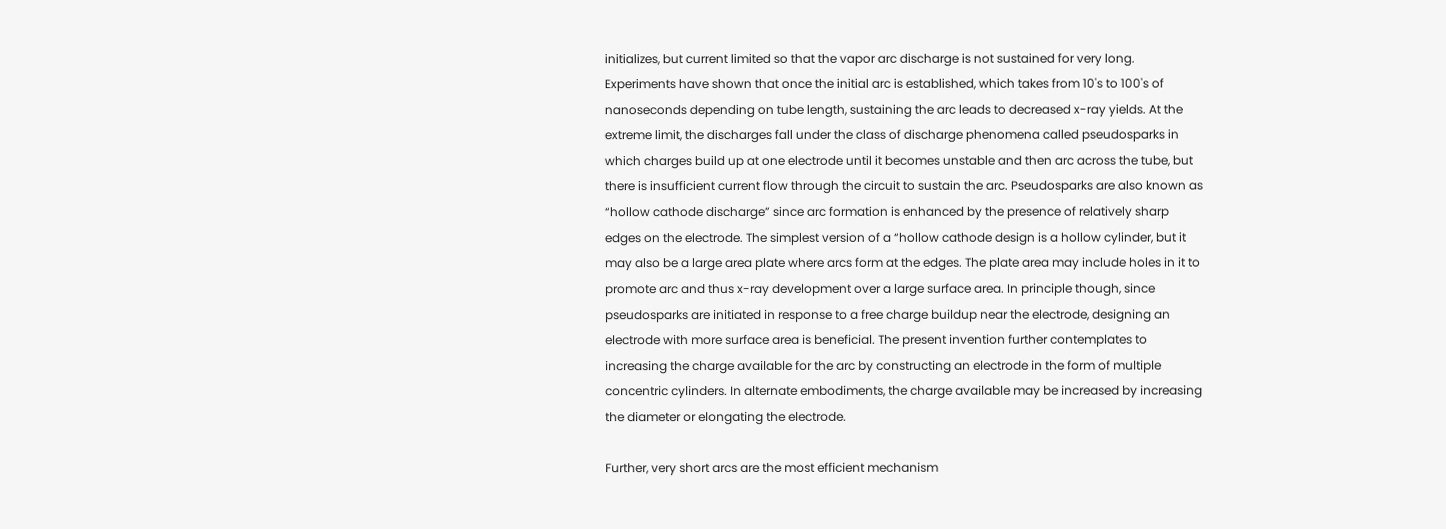initializes, but current limited so that the vapor arc discharge is not sustained for very long. Experiments have shown that once the initial arc is established, which takes from 10's to 100's of nanoseconds depending on tube length, sustaining the arc leads to decreased x-ray yields. At the extreme limit, the discharges fall under the class of discharge phenomena called pseudosparks in which charges build up at one electrode until it becomes unstable and then arc across the tube, but there is insufficient current flow through the circuit to sustain the arc. Pseudosparks are also known as “hollow cathode discharge” since arc formation is enhanced by the presence of relatively sharp edges on the electrode. The simplest version of a “hollow cathode design is a hollow cylinder, but it may also be a large area plate where arcs form at the edges. The plate area may include holes in it to promote arc and thus x-ray development over a large surface area. In principle though, since pseudosparks are initiated in response to a free charge buildup near the electrode, designing an electrode with more surface area is beneficial. The present invention further contemplates to increasing the charge available for the arc by constructing an electrode in the form of multiple concentric cylinders. In alternate embodiments, the charge available may be increased by increasing the diameter or elongating the electrode.

Further, very short arcs are the most efficient mechanism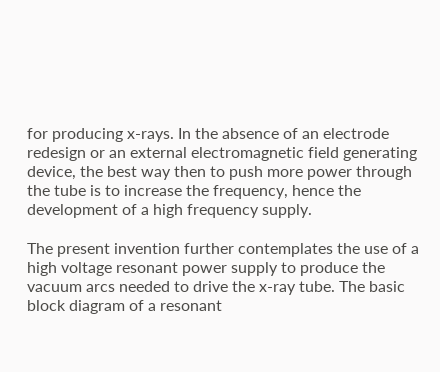for producing x-rays. In the absence of an electrode redesign or an external electromagnetic field generating device, the best way then to push more power through the tube is to increase the frequency, hence the development of a high frequency supply.

The present invention further contemplates the use of a high voltage resonant power supply to produce the vacuum arcs needed to drive the x-ray tube. The basic block diagram of a resonant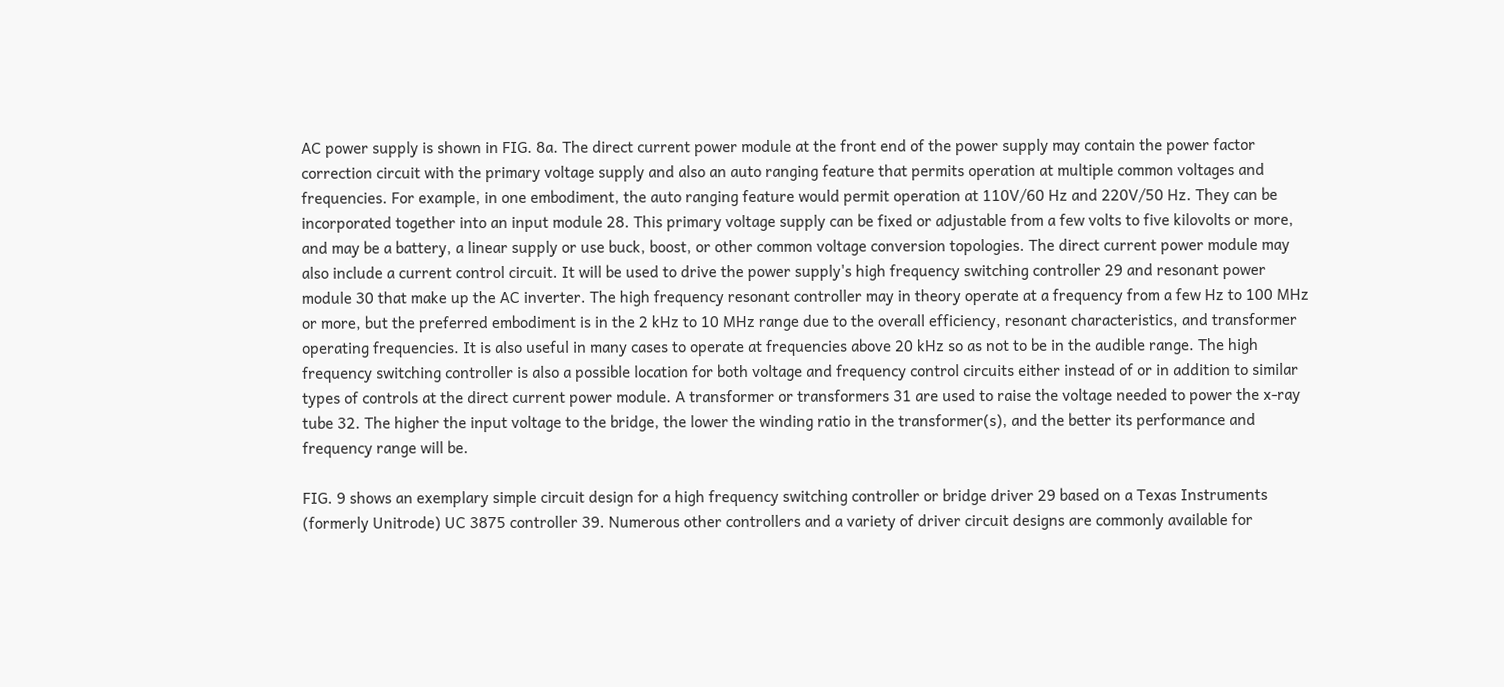AC power supply is shown in FIG. 8a. The direct current power module at the front end of the power supply may contain the power factor correction circuit with the primary voltage supply and also an auto ranging feature that permits operation at multiple common voltages and frequencies. For example, in one embodiment, the auto ranging feature would permit operation at 110V/60 Hz and 220V/50 Hz. They can be incorporated together into an input module 28. This primary voltage supply can be fixed or adjustable from a few volts to five kilovolts or more, and may be a battery, a linear supply or use buck, boost, or other common voltage conversion topologies. The direct current power module may also include a current control circuit. It will be used to drive the power supply's high frequency switching controller 29 and resonant power module 30 that make up the AC inverter. The high frequency resonant controller may in theory operate at a frequency from a few Hz to 100 MHz or more, but the preferred embodiment is in the 2 kHz to 10 MHz range due to the overall efficiency, resonant characteristics, and transformer operating frequencies. It is also useful in many cases to operate at frequencies above 20 kHz so as not to be in the audible range. The high frequency switching controller is also a possible location for both voltage and frequency control circuits either instead of or in addition to similar types of controls at the direct current power module. A transformer or transformers 31 are used to raise the voltage needed to power the x-ray tube 32. The higher the input voltage to the bridge, the lower the winding ratio in the transformer(s), and the better its performance and frequency range will be.

FIG. 9 shows an exemplary simple circuit design for a high frequency switching controller or bridge driver 29 based on a Texas Instruments (formerly Unitrode) UC 3875 controller 39. Numerous other controllers and a variety of driver circuit designs are commonly available for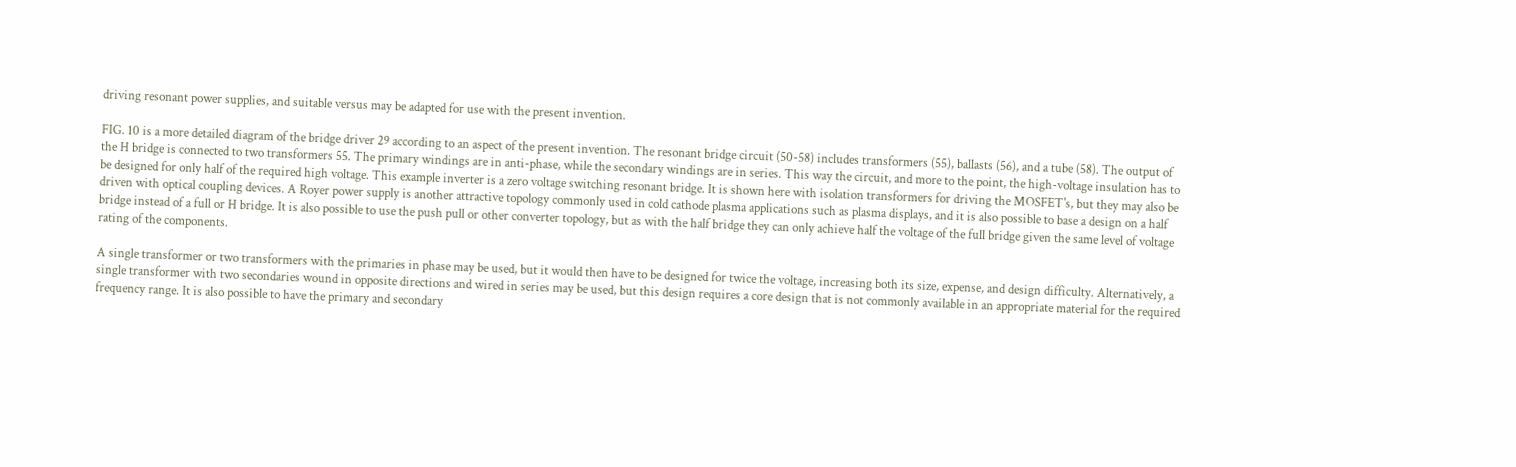driving resonant power supplies, and suitable versus may be adapted for use with the present invention.

FIG. 10 is a more detailed diagram of the bridge driver 29 according to an aspect of the present invention. The resonant bridge circuit (50-58) includes transformers (55), ballasts (56), and a tube (58). The output of the H bridge is connected to two transformers 55. The primary windings are in anti-phase, while the secondary windings are in series. This way the circuit, and more to the point, the high-voltage insulation has to be designed for only half of the required high voltage. This example inverter is a zero voltage switching resonant bridge. It is shown here with isolation transformers for driving the MOSFET's, but they may also be driven with optical coupling devices. A Royer power supply is another attractive topology commonly used in cold cathode plasma applications such as plasma displays, and it is also possible to base a design on a half bridge instead of a full or H bridge. It is also possible to use the push pull or other converter topology, but as with the half bridge they can only achieve half the voltage of the full bridge given the same level of voltage rating of the components.

A single transformer or two transformers with the primaries in phase may be used, but it would then have to be designed for twice the voltage, increasing both its size, expense, and design difficulty. Alternatively, a single transformer with two secondaries wound in opposite directions and wired in series may be used, but this design requires a core design that is not commonly available in an appropriate material for the required frequency range. It is also possible to have the primary and secondary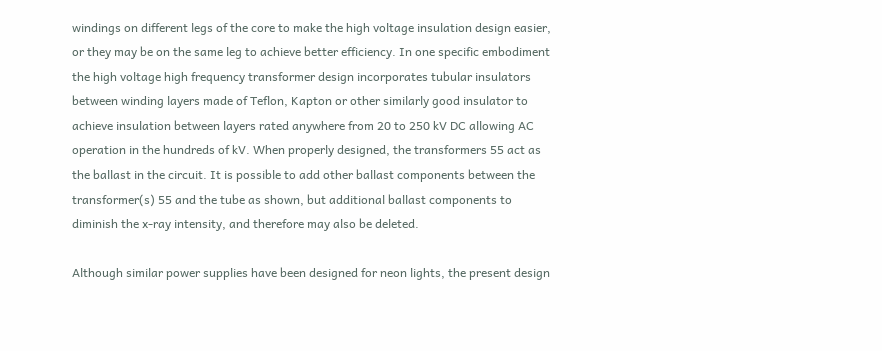windings on different legs of the core to make the high voltage insulation design easier, or they may be on the same leg to achieve better efficiency. In one specific embodiment the high voltage high frequency transformer design incorporates tubular insulators between winding layers made of Teflon, Kapton or other similarly good insulator to achieve insulation between layers rated anywhere from 20 to 250 kV DC allowing AC operation in the hundreds of kV. When properly designed, the transformers 55 act as the ballast in the circuit. It is possible to add other ballast components between the transformer(s) 55 and the tube as shown, but additional ballast components to diminish the x-ray intensity, and therefore may also be deleted.

Although similar power supplies have been designed for neon lights, the present design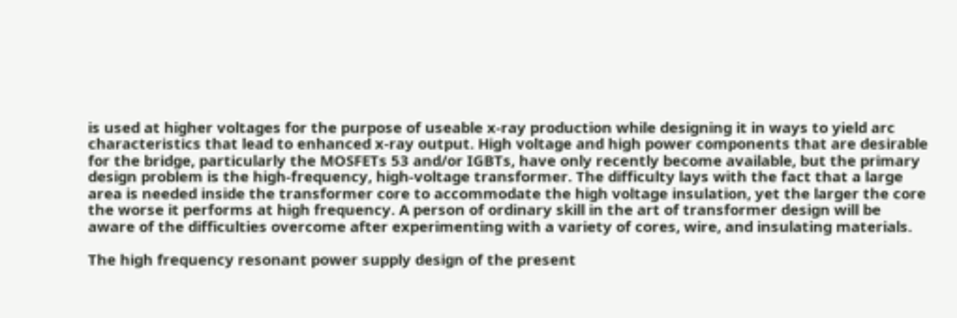is used at higher voltages for the purpose of useable x-ray production while designing it in ways to yield arc characteristics that lead to enhanced x-ray output. High voltage and high power components that are desirable for the bridge, particularly the MOSFETs 53 and/or IGBTs, have only recently become available, but the primary design problem is the high-frequency, high-voltage transformer. The difficulty lays with the fact that a large area is needed inside the transformer core to accommodate the high voltage insulation, yet the larger the core the worse it performs at high frequency. A person of ordinary skill in the art of transformer design will be aware of the difficulties overcome after experimenting with a variety of cores, wire, and insulating materials.

The high frequency resonant power supply design of the present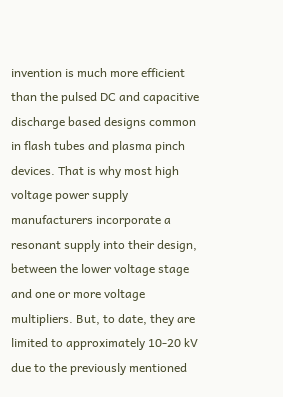invention is much more efficient than the pulsed DC and capacitive discharge based designs common in flash tubes and plasma pinch devices. That is why most high voltage power supply manufacturers incorporate a resonant supply into their design, between the lower voltage stage and one or more voltage multipliers. But, to date, they are limited to approximately 10-20 kV due to the previously mentioned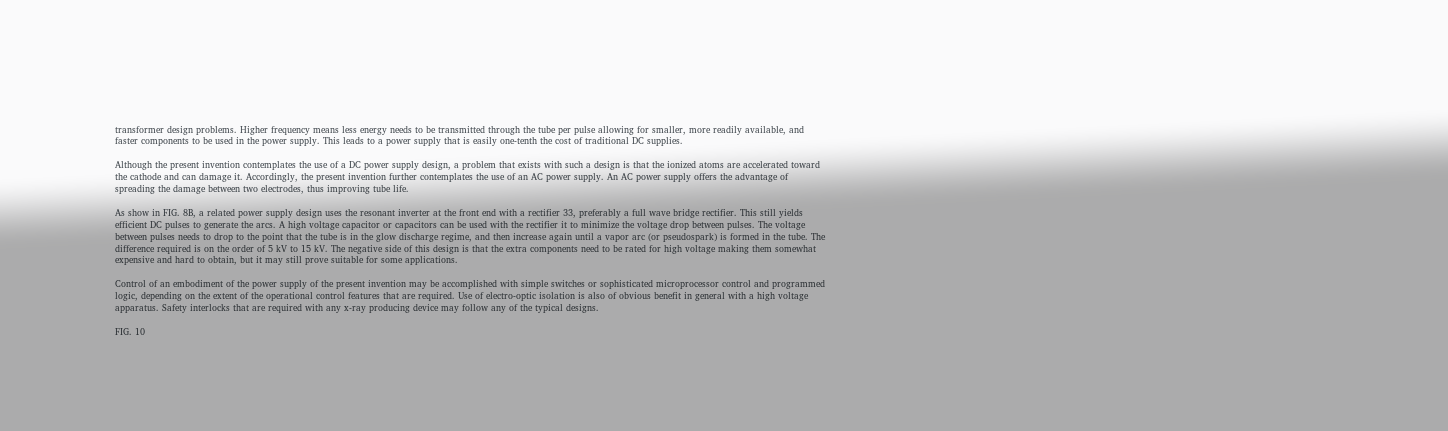transformer design problems. Higher frequency means less energy needs to be transmitted through the tube per pulse allowing for smaller, more readily available, and faster components to be used in the power supply. This leads to a power supply that is easily one-tenth the cost of traditional DC supplies.

Although the present invention contemplates the use of a DC power supply design, a problem that exists with such a design is that the ionized atoms are accelerated toward the cathode and can damage it. Accordingly, the present invention further contemplates the use of an AC power supply. An AC power supply offers the advantage of spreading the damage between two electrodes, thus improving tube life.

As show in FIG. 8B, a related power supply design uses the resonant inverter at the front end with a rectifier 33, preferably a full wave bridge rectifier. This still yields efficient DC pulses to generate the arcs. A high voltage capacitor or capacitors can be used with the rectifier it to minimize the voltage drop between pulses. The voltage between pulses needs to drop to the point that the tube is in the glow discharge regime, and then increase again until a vapor arc (or pseudospark) is formed in the tube. The difference required is on the order of 5 kV to 15 kV. The negative side of this design is that the extra components need to be rated for high voltage making them somewhat expensive and hard to obtain, but it may still prove suitable for some applications.

Control of an embodiment of the power supply of the present invention may be accomplished with simple switches or sophisticated microprocessor control and programmed logic, depending on the extent of the operational control features that are required. Use of electro-optic isolation is also of obvious benefit in general with a high voltage apparatus. Safety interlocks that are required with any x-ray producing device may follow any of the typical designs.

FIG. 10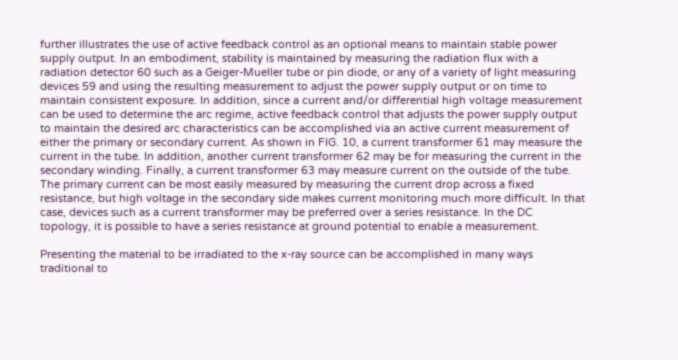further illustrates the use of active feedback control as an optional means to maintain stable power supply output. In an embodiment, stability is maintained by measuring the radiation flux with a radiation detector 60 such as a Geiger-Mueller tube or pin diode, or any of a variety of light measuring devices 59 and using the resulting measurement to adjust the power supply output or on time to maintain consistent exposure. In addition, since a current and/or differential high voltage measurement can be used to determine the arc regime, active feedback control that adjusts the power supply output to maintain the desired arc characteristics can be accomplished via an active current measurement of either the primary or secondary current. As shown in FIG. 10, a current transformer 61 may measure the current in the tube. In addition, another current transformer 62 may be for measuring the current in the secondary winding. Finally, a current transformer 63 may measure current on the outside of the tube. The primary current can be most easily measured by measuring the current drop across a fixed resistance, but high voltage in the secondary side makes current monitoring much more difficult. In that case, devices such as a current transformer may be preferred over a series resistance. In the DC topology, it is possible to have a series resistance at ground potential to enable a measurement.

Presenting the material to be irradiated to the x-ray source can be accomplished in many ways traditional to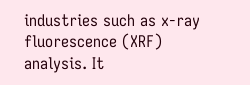industries such as x-ray fluorescence (XRF) analysis. It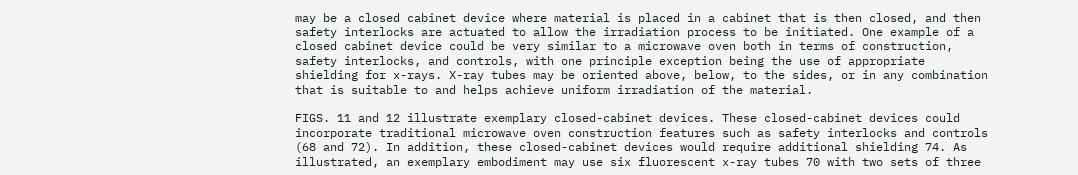may be a closed cabinet device where material is placed in a cabinet that is then closed, and then safety interlocks are actuated to allow the irradiation process to be initiated. One example of a closed cabinet device could be very similar to a microwave oven both in terms of construction, safety interlocks, and controls, with one principle exception being the use of appropriate shielding for x-rays. X-ray tubes may be oriented above, below, to the sides, or in any combination that is suitable to and helps achieve uniform irradiation of the material.

FIGS. 11 and 12 illustrate exemplary closed-cabinet devices. These closed-cabinet devices could incorporate traditional microwave oven construction features such as safety interlocks and controls (68 and 72). In addition, these closed-cabinet devices would require additional shielding 74. As illustrated, an exemplary embodiment may use six fluorescent x-ray tubes 70 with two sets of three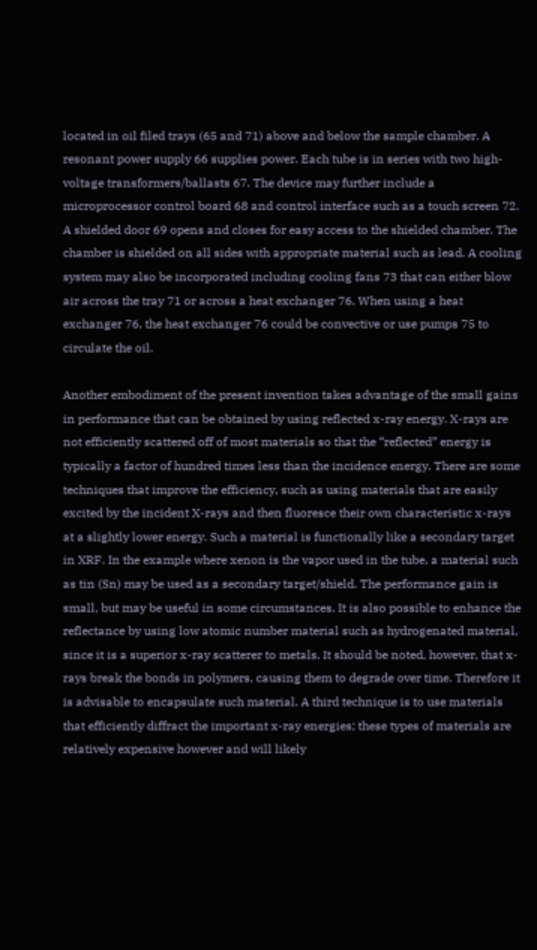located in oil filed trays (65 and 71) above and below the sample chamber. A resonant power supply 66 supplies power. Each tube is in series with two high-voltage transformers/ballasts 67. The device may further include a microprocessor control board 68 and control interface such as a touch screen 72. A shielded door 69 opens and closes for easy access to the shielded chamber. The chamber is shielded on all sides with appropriate material such as lead. A cooling system may also be incorporated including cooling fans 73 that can either blow air across the tray 71 or across a heat exchanger 76. When using a heat exchanger 76, the heat exchanger 76 could be convective or use pumps 75 to circulate the oil.

Another embodiment of the present invention takes advantage of the small gains in performance that can be obtained by using reflected x-ray energy. X-rays are not efficiently scattered off of most materials so that the “reflected” energy is typically a factor of hundred times less than the incidence energy. There are some techniques that improve the efficiency, such as using materials that are easily excited by the incident X-rays and then fluoresce their own characteristic x-rays at a slightly lower energy. Such a material is functionally like a secondary target in XRF. In the example where xenon is the vapor used in the tube, a material such as tin (Sn) may be used as a secondary target/shield. The performance gain is small, but may be useful in some circumstances. It is also possible to enhance the reflectance by using low atomic number material such as hydrogenated material, since it is a superior x-ray scatterer to metals. It should be noted, however, that x-rays break the bonds in polymers, causing them to degrade over time. Therefore it is advisable to encapsulate such material. A third technique is to use materials that efficiently diffract the important x-ray energies; these types of materials are relatively expensive however and will likely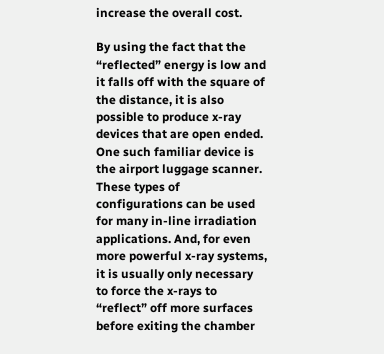increase the overall cost.

By using the fact that the “reflected” energy is low and it falls off with the square of the distance, it is also possible to produce x-ray devices that are open ended. One such familiar device is the airport luggage scanner. These types of configurations can be used for many in-line irradiation applications. And, for even more powerful x-ray systems, it is usually only necessary to force the x-rays to “reflect” off more surfaces before exiting the chamber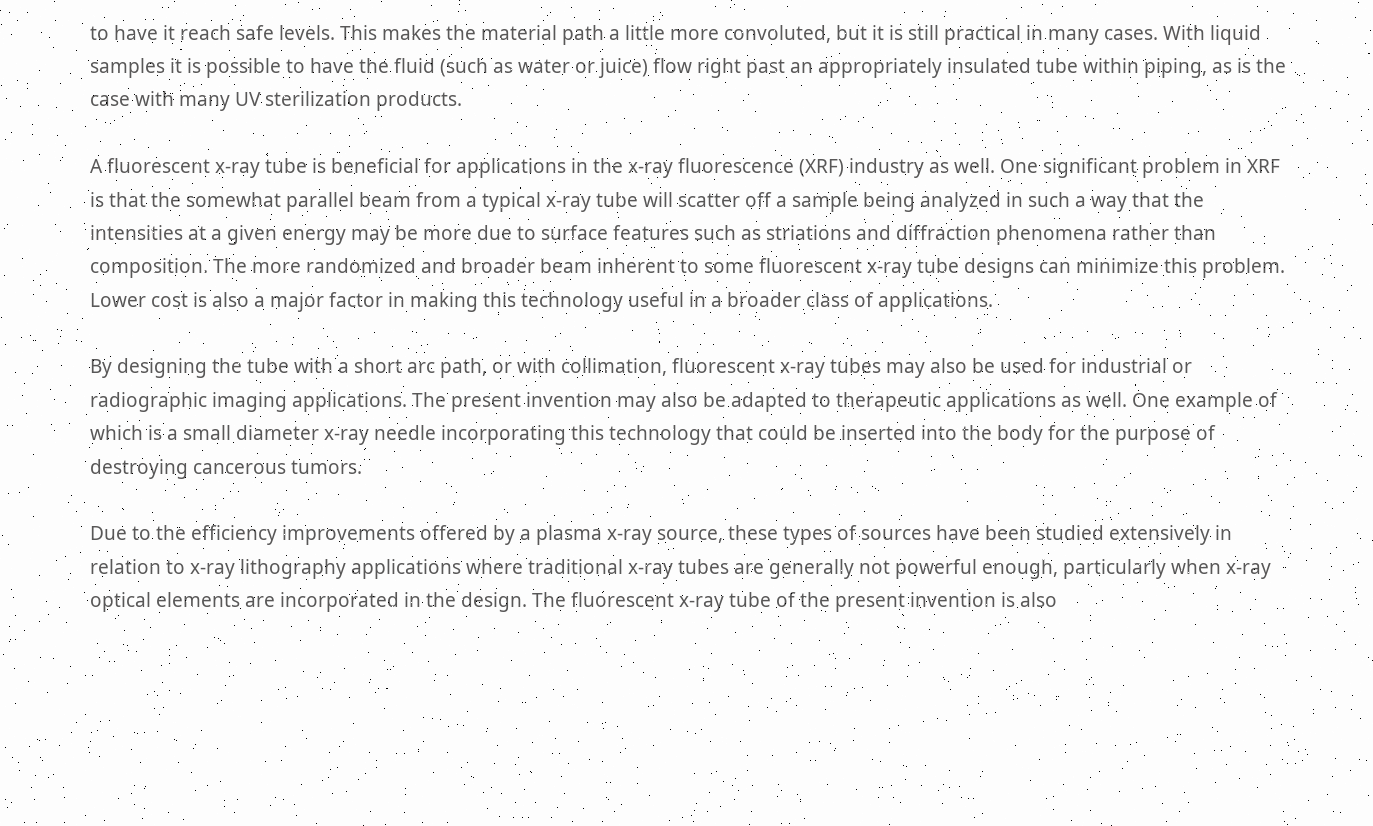to have it reach safe levels. This makes the material path a little more convoluted, but it is still practical in many cases. With liquid samples it is possible to have the fluid (such as water or juice) flow right past an appropriately insulated tube within piping, as is the case with many UV sterilization products.

A fluorescent x-ray tube is beneficial for applications in the x-ray fluorescence (XRF) industry as well. One significant problem in XRF is that the somewhat parallel beam from a typical x-ray tube will scatter off a sample being analyzed in such a way that the intensities at a given energy may be more due to surface features such as striations and diffraction phenomena rather than composition. The more randomized and broader beam inherent to some fluorescent x-ray tube designs can minimize this problem. Lower cost is also a major factor in making this technology useful in a broader class of applications.

By designing the tube with a short arc path, or with collimation, fluorescent x-ray tubes may also be used for industrial or radiographic imaging applications. The present invention may also be adapted to therapeutic applications as well. One example of which is a small diameter x-ray needle incorporating this technology that could be inserted into the body for the purpose of destroying cancerous tumors.

Due to the efficiency improvements offered by a plasma x-ray source, these types of sources have been studied extensively in relation to x-ray lithography applications where traditional x-ray tubes are generally not powerful enough, particularly when x-ray optical elements are incorporated in the design. The fluorescent x-ray tube of the present invention is also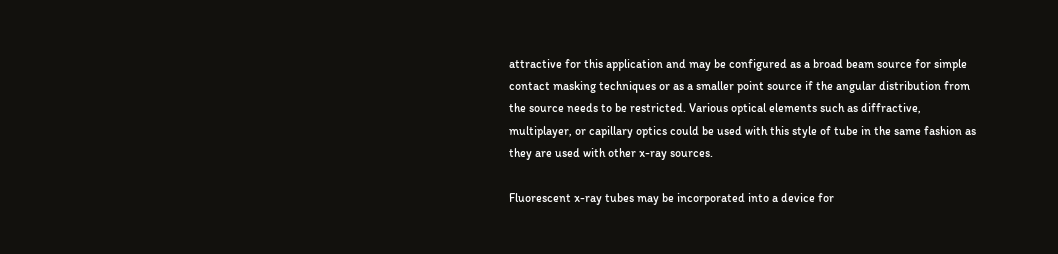attractive for this application and may be configured as a broad beam source for simple contact masking techniques or as a smaller point source if the angular distribution from the source needs to be restricted. Various optical elements such as diffractive, multiplayer, or capillary optics could be used with this style of tube in the same fashion as they are used with other x-ray sources.

Fluorescent x-ray tubes may be incorporated into a device for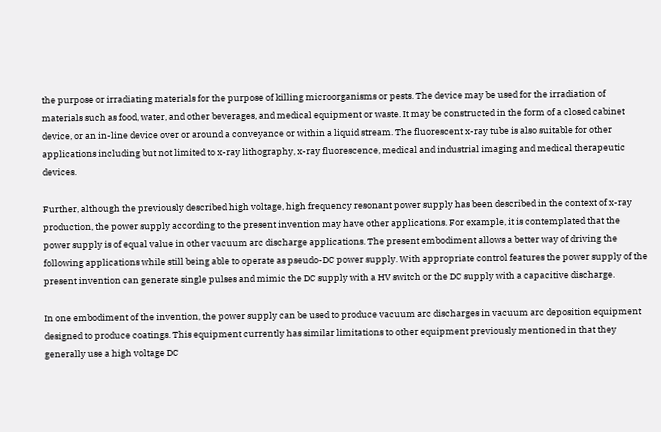the purpose or irradiating materials for the purpose of killing microorganisms or pests. The device may be used for the irradiation of materials such as food, water, and other beverages, and medical equipment or waste. It may be constructed in the form of a closed cabinet device, or an in-line device over or around a conveyance or within a liquid stream. The fluorescent x-ray tube is also suitable for other applications including but not limited to x-ray lithography, x-ray fluorescence, medical and industrial imaging and medical therapeutic devices.

Further, although the previously described high voltage, high frequency resonant power supply has been described in the context of x-ray production, the power supply according to the present invention may have other applications. For example, it is contemplated that the power supply is of equal value in other vacuum arc discharge applications. The present embodiment allows a better way of driving the following applications while still being able to operate as pseudo-DC power supply. With appropriate control features the power supply of the present invention can generate single pulses and mimic the DC supply with a HV switch or the DC supply with a capacitive discharge.

In one embodiment of the invention, the power supply can be used to produce vacuum arc discharges in vacuum arc deposition equipment designed to produce coatings. This equipment currently has similar limitations to other equipment previously mentioned in that they generally use a high voltage DC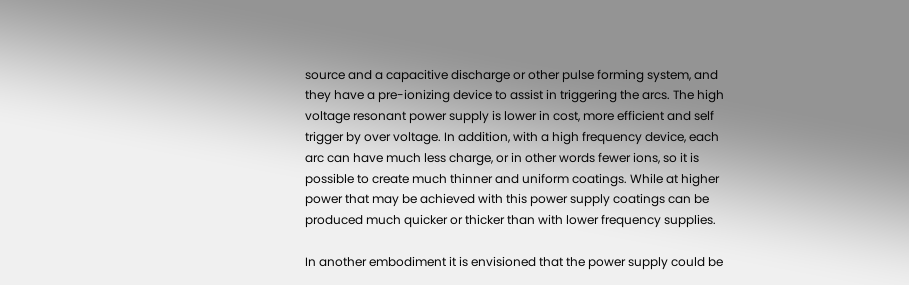source and a capacitive discharge or other pulse forming system, and they have a pre-ionizing device to assist in triggering the arcs. The high voltage resonant power supply is lower in cost, more efficient and self trigger by over voltage. In addition, with a high frequency device, each arc can have much less charge, or in other words fewer ions, so it is possible to create much thinner and uniform coatings. While at higher power that may be achieved with this power supply coatings can be produced much quicker or thicker than with lower frequency supplies.

In another embodiment it is envisioned that the power supply could be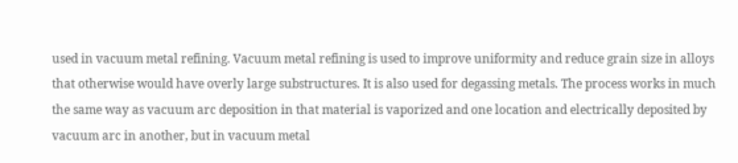used in vacuum metal refining. Vacuum metal refining is used to improve uniformity and reduce grain size in alloys that otherwise would have overly large substructures. It is also used for degassing metals. The process works in much the same way as vacuum arc deposition in that material is vaporized and one location and electrically deposited by vacuum arc in another, but in vacuum metal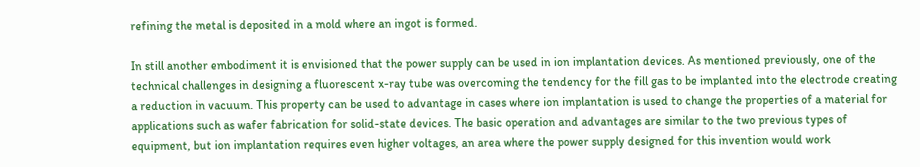refining the metal is deposited in a mold where an ingot is formed.

In still another embodiment it is envisioned that the power supply can be used in ion implantation devices. As mentioned previously, one of the technical challenges in designing a fluorescent x-ray tube was overcoming the tendency for the fill gas to be implanted into the electrode creating a reduction in vacuum. This property can be used to advantage in cases where ion implantation is used to change the properties of a material for applications such as wafer fabrication for solid-state devices. The basic operation and advantages are similar to the two previous types of equipment, but ion implantation requires even higher voltages, an area where the power supply designed for this invention would work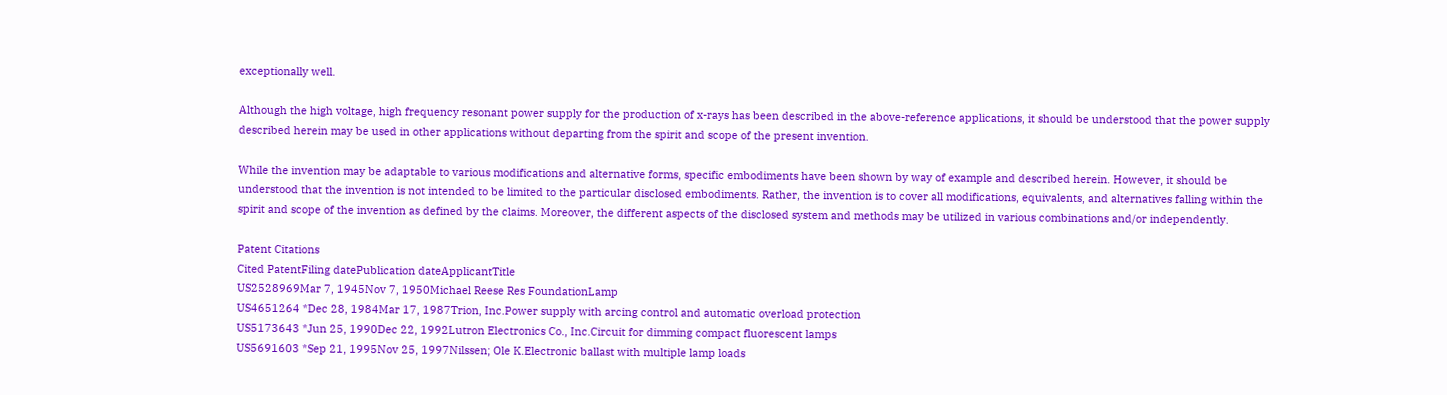exceptionally well.

Although the high voltage, high frequency resonant power supply for the production of x-rays has been described in the above-reference applications, it should be understood that the power supply described herein may be used in other applications without departing from the spirit and scope of the present invention.

While the invention may be adaptable to various modifications and alternative forms, specific embodiments have been shown by way of example and described herein. However, it should be understood that the invention is not intended to be limited to the particular disclosed embodiments. Rather, the invention is to cover all modifications, equivalents, and alternatives falling within the spirit and scope of the invention as defined by the claims. Moreover, the different aspects of the disclosed system and methods may be utilized in various combinations and/or independently.

Patent Citations
Cited PatentFiling datePublication dateApplicantTitle
US2528969Mar 7, 1945Nov 7, 1950Michael Reese Res FoundationLamp
US4651264 *Dec 28, 1984Mar 17, 1987Trion, Inc.Power supply with arcing control and automatic overload protection
US5173643 *Jun 25, 1990Dec 22, 1992Lutron Electronics Co., Inc.Circuit for dimming compact fluorescent lamps
US5691603 *Sep 21, 1995Nov 25, 1997Nilssen; Ole K.Electronic ballast with multiple lamp loads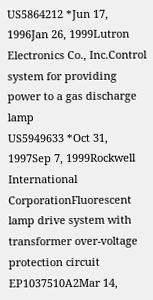US5864212 *Jun 17, 1996Jan 26, 1999Lutron Electronics Co., Inc.Control system for providing power to a gas discharge lamp
US5949633 *Oct 31, 1997Sep 7, 1999Rockwell International CorporationFluorescent lamp drive system with transformer over-voltage protection circuit
EP1037510A2Mar 14,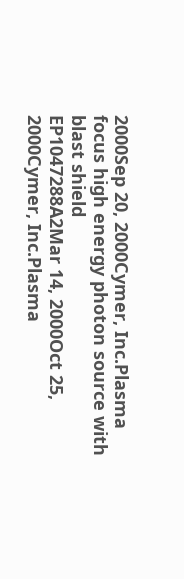2000Sep 20, 2000Cymer, Inc.Plasma focus high energy photon source with blast shield
EP1047288A2Mar 14, 2000Oct 25, 2000Cymer, Inc.Plasma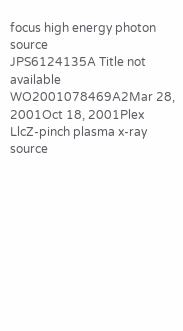focus high energy photon source
JPS6124135A Title not available
WO2001078469A2Mar 28, 2001Oct 18, 2001Plex LlcZ-pinch plasma x-ray source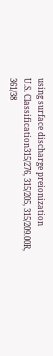using surface discharge preionization
U.S. Classification315/276, 315/205, 315/209.00R, 361/38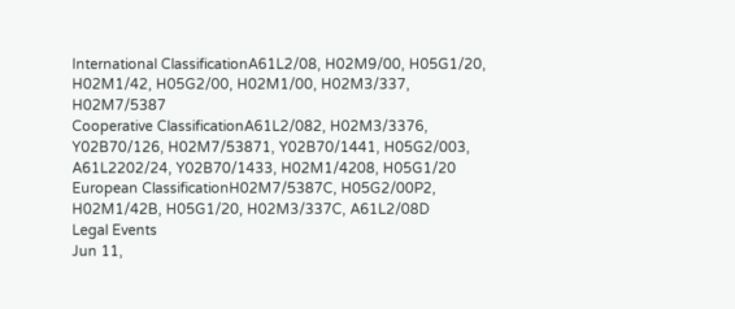International ClassificationA61L2/08, H02M9/00, H05G1/20, H02M1/42, H05G2/00, H02M1/00, H02M3/337, H02M7/5387
Cooperative ClassificationA61L2/082, H02M3/3376, Y02B70/126, H02M7/53871, Y02B70/1441, H05G2/003, A61L2202/24, Y02B70/1433, H02M1/4208, H05G1/20
European ClassificationH02M7/5387C, H05G2/00P2, H02M1/42B, H05G1/20, H02M3/337C, A61L2/08D
Legal Events
Jun 11,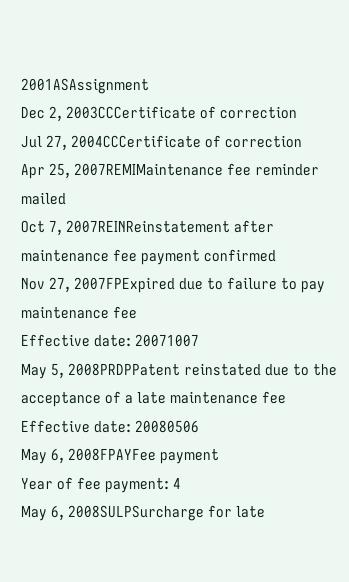2001ASAssignment
Dec 2, 2003CCCertificate of correction
Jul 27, 2004CCCertificate of correction
Apr 25, 2007REMIMaintenance fee reminder mailed
Oct 7, 2007REINReinstatement after maintenance fee payment confirmed
Nov 27, 2007FPExpired due to failure to pay maintenance fee
Effective date: 20071007
May 5, 2008PRDPPatent reinstated due to the acceptance of a late maintenance fee
Effective date: 20080506
May 6, 2008FPAYFee payment
Year of fee payment: 4
May 6, 2008SULPSurcharge for late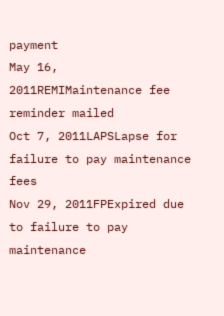payment
May 16, 2011REMIMaintenance fee reminder mailed
Oct 7, 2011LAPSLapse for failure to pay maintenance fees
Nov 29, 2011FPExpired due to failure to pay maintenance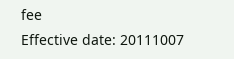fee
Effective date: 20111007